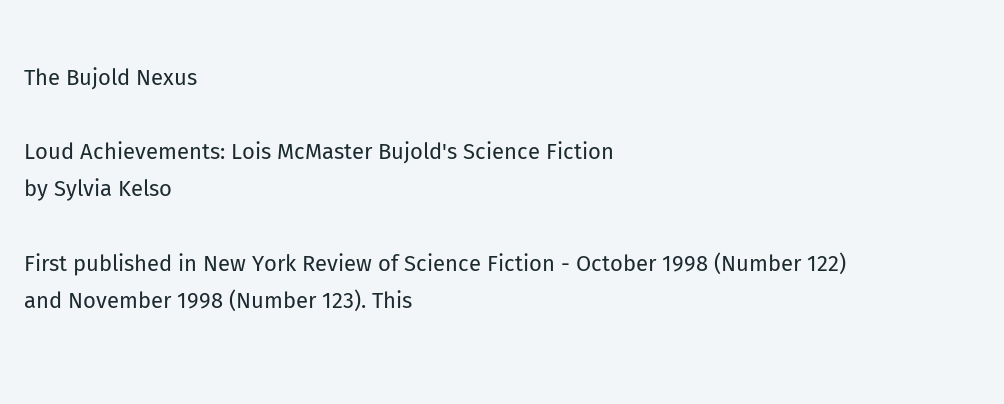The Bujold Nexus

Loud Achievements: Lois McMaster Bujold's Science Fiction
by Sylvia Kelso

First published in New York Review of Science Fiction - October 1998 (Number 122) and November 1998 (Number 123). This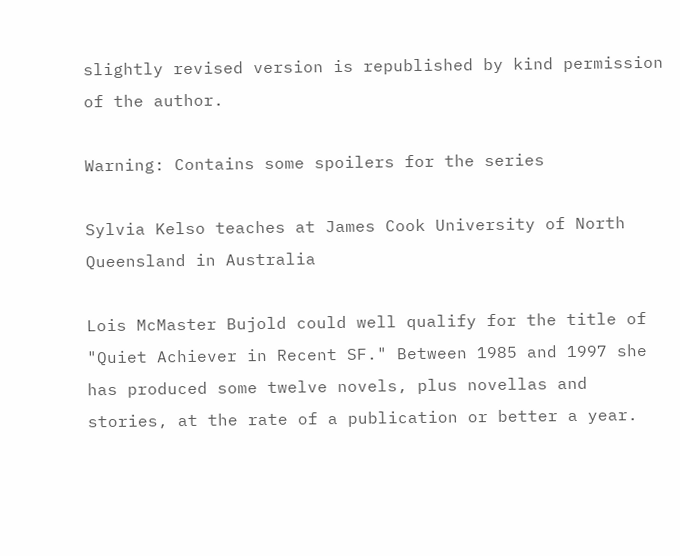slightly revised version is republished by kind permission of the author.

Warning: Contains some spoilers for the series

Sylvia Kelso teaches at James Cook University of North Queensland in Australia

Lois McMaster Bujold could well qualify for the title of "Quiet Achiever in Recent SF." Between 1985 and 1997 she has produced some twelve novels, plus novellas and stories, at the rate of a publication or better a year.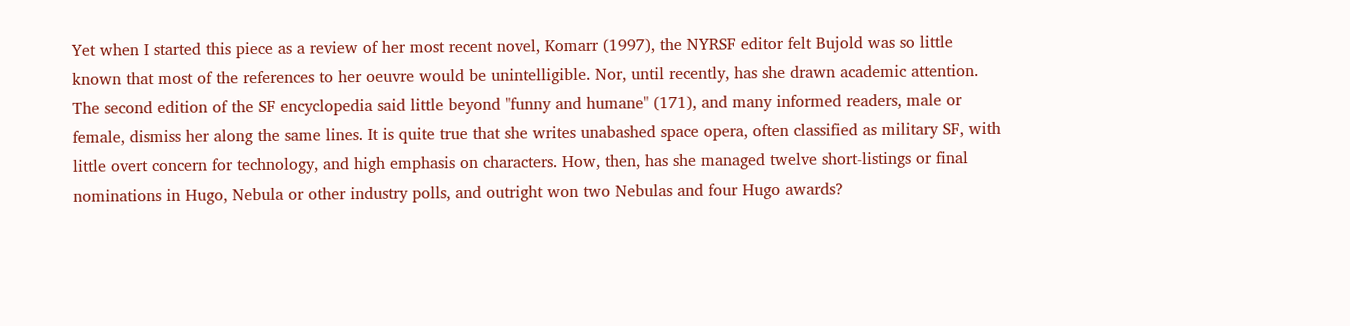Yet when I started this piece as a review of her most recent novel, Komarr (1997), the NYRSF editor felt Bujold was so little known that most of the references to her oeuvre would be unintelligible. Nor, until recently, has she drawn academic attention. The second edition of the SF encyclopedia said little beyond "funny and humane" (171), and many informed readers, male or female, dismiss her along the same lines. It is quite true that she writes unabashed space opera, often classified as military SF, with little overt concern for technology, and high emphasis on characters. How, then, has she managed twelve short-listings or final nominations in Hugo, Nebula or other industry polls, and outright won two Nebulas and four Hugo awards?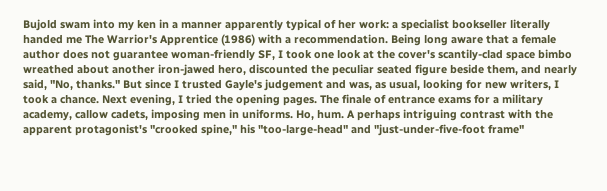Bujold swam into my ken in a manner apparently typical of her work: a specialist bookseller literally handed me The Warrior's Apprentice (1986) with a recommendation. Being long aware that a female author does not guarantee woman-friendly SF, I took one look at the cover's scantily-clad space bimbo wreathed about another iron-jawed hero, discounted the peculiar seated figure beside them, and nearly said, "No, thanks." But since I trusted Gayle's judgement and was, as usual, looking for new writers, I took a chance. Next evening, I tried the opening pages. The finale of entrance exams for a military academy, callow cadets, imposing men in uniforms. Ho, hum. A perhaps intriguing contrast with the apparent protagonist's "crooked spine," his "too-large-head" and "just-under-five-foot frame"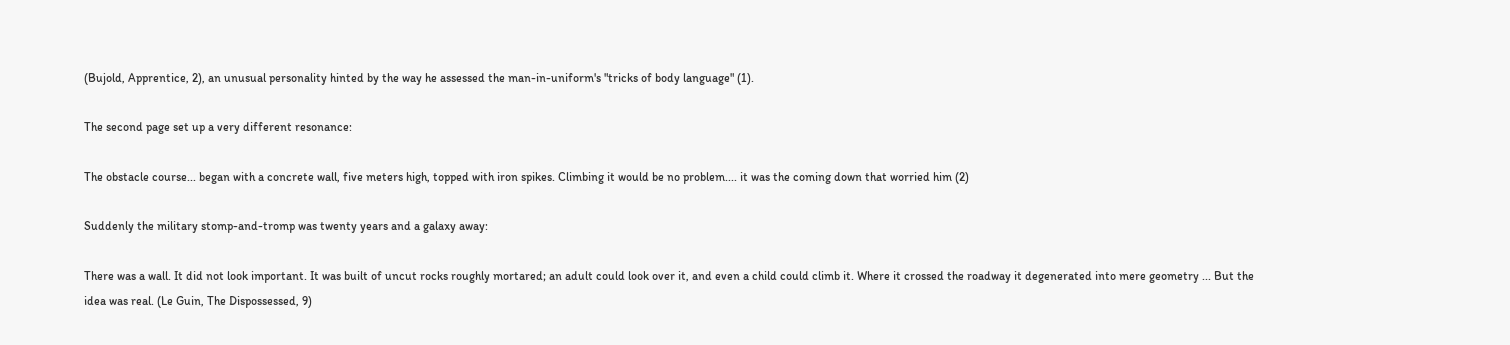(Bujold, Apprentice, 2), an unusual personality hinted by the way he assessed the man-in-uniform's "tricks of body language" (1).

The second page set up a very different resonance:

The obstacle course... began with a concrete wall, five meters high, topped with iron spikes. Climbing it would be no problem.... it was the coming down that worried him (2)

Suddenly the military stomp-and-tromp was twenty years and a galaxy away:

There was a wall. It did not look important. It was built of uncut rocks roughly mortared; an adult could look over it, and even a child could climb it. Where it crossed the roadway it degenerated into mere geometry ... But the idea was real. (Le Guin, The Dispossessed, 9)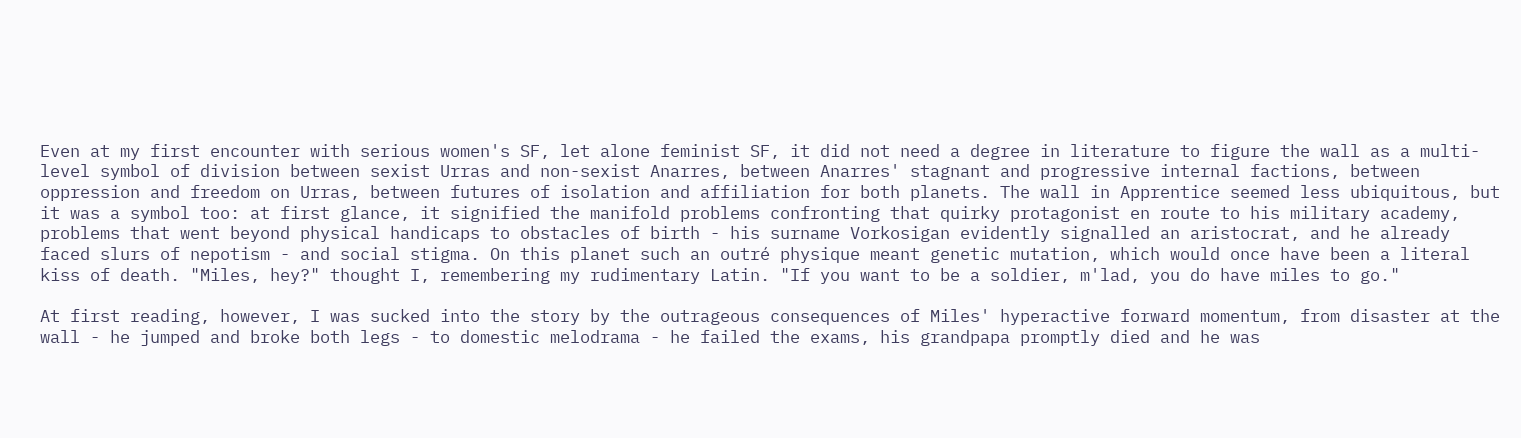Even at my first encounter with serious women's SF, let alone feminist SF, it did not need a degree in literature to figure the wall as a multi-level symbol of division between sexist Urras and non-sexist Anarres, between Anarres' stagnant and progressive internal factions, between oppression and freedom on Urras, between futures of isolation and affiliation for both planets. The wall in Apprentice seemed less ubiquitous, but it was a symbol too: at first glance, it signified the manifold problems confronting that quirky protagonist en route to his military academy, problems that went beyond physical handicaps to obstacles of birth - his surname Vorkosigan evidently signalled an aristocrat, and he already faced slurs of nepotism - and social stigma. On this planet such an outré physique meant genetic mutation, which would once have been a literal kiss of death. "Miles, hey?" thought I, remembering my rudimentary Latin. "If you want to be a soldier, m'lad, you do have miles to go."

At first reading, however, I was sucked into the story by the outrageous consequences of Miles' hyperactive forward momentum, from disaster at the wall - he jumped and broke both legs - to domestic melodrama - he failed the exams, his grandpapa promptly died and he was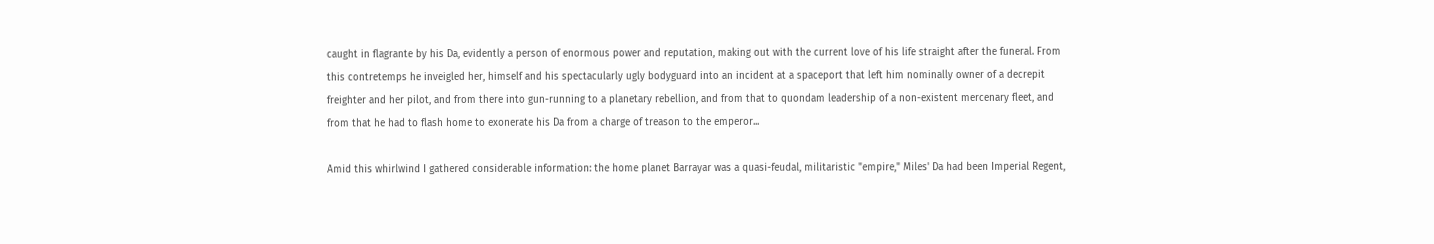caught in flagrante by his Da, evidently a person of enormous power and reputation, making out with the current love of his life straight after the funeral. From this contretemps he inveigled her, himself and his spectacularly ugly bodyguard into an incident at a spaceport that left him nominally owner of a decrepit freighter and her pilot, and from there into gun-running to a planetary rebellion, and from that to quondam leadership of a non-existent mercenary fleet, and from that he had to flash home to exonerate his Da from a charge of treason to the emperor...

Amid this whirlwind I gathered considerable information: the home planet Barrayar was a quasi-feudal, militaristic "empire," Miles' Da had been Imperial Regent,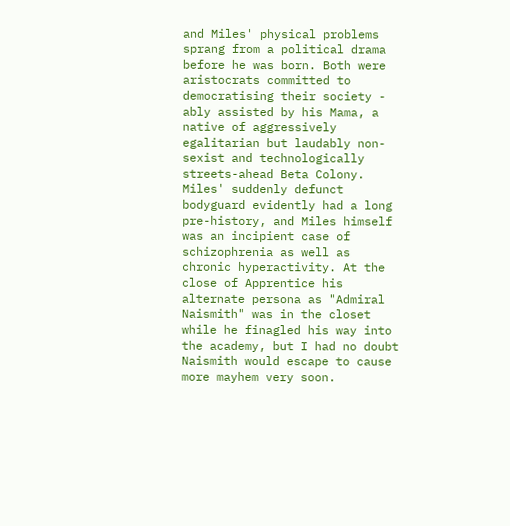and Miles' physical problems sprang from a political drama before he was born. Both were aristocrats committed to democratising their society - ably assisted by his Mama, a native of aggressively egalitarian but laudably non-sexist and technologically streets-ahead Beta Colony. Miles' suddenly defunct bodyguard evidently had a long pre-history, and Miles himself was an incipient case of schizophrenia as well as chronic hyperactivity. At the close of Apprentice his alternate persona as "Admiral Naismith" was in the closet while he finagled his way into the academy, but I had no doubt Naismith would escape to cause more mayhem very soon.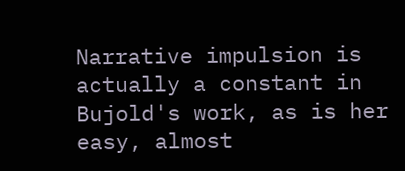Narrative impulsion is actually a constant in Bujold's work, as is her easy, almost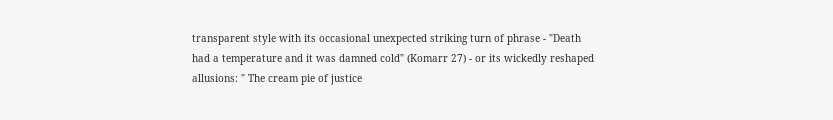transparent style with its occasional unexpected striking turn of phrase - "Death had a temperature and it was damned cold" (Komarr 27) - or its wickedly reshaped allusions: " The cream pie of justice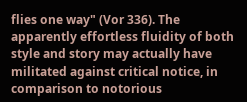flies one way" (Vor 336). The apparently effortless fluidity of both style and story may actually have militated against critical notice, in comparison to notorious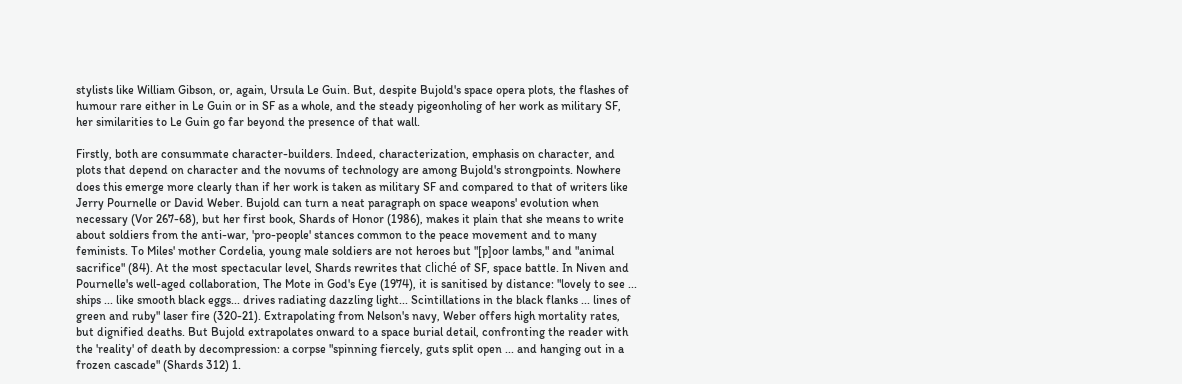stylists like William Gibson, or, again, Ursula Le Guin. But, despite Bujold's space opera plots, the flashes of humour rare either in Le Guin or in SF as a whole, and the steady pigeonholing of her work as military SF, her similarities to Le Guin go far beyond the presence of that wall.

Firstly, both are consummate character-builders. Indeed, characterization, emphasis on character, and plots that depend on character and the novums of technology are among Bujold's strongpoints. Nowhere does this emerge more clearly than if her work is taken as military SF and compared to that of writers like Jerry Pournelle or David Weber. Bujold can turn a neat paragraph on space weapons' evolution when necessary (Vor 267-68), but her first book, Shards of Honor (1986), makes it plain that she means to write about soldiers from the anti-war, 'pro-people' stances common to the peace movement and to many feminists. To Miles' mother Cordelia, young male soldiers are not heroes but "[p]oor lambs," and "animal sacrifice" (84). At the most spectacular level, Shards rewrites that cliché of SF, space battle. In Niven and Pournelle's well-aged collaboration, The Mote in God's Eye (1974), it is sanitised by distance: "lovely to see ... ships ... like smooth black eggs... drives radiating dazzling light... Scintillations in the black flanks ... lines of green and ruby" laser fire (320-21). Extrapolating from Nelson's navy, Weber offers high mortality rates, but dignified deaths. But Bujold extrapolates onward to a space burial detail, confronting the reader with the 'reality' of death by decompression: a corpse "spinning fiercely, guts split open ... and hanging out in a frozen cascade" (Shards 312) 1.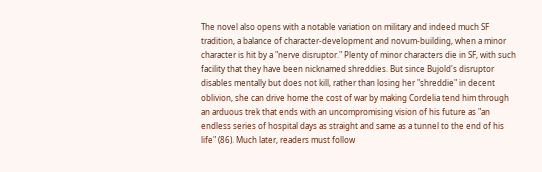The novel also opens with a notable variation on military and indeed much SF tradition, a balance of character-development and novum-building, when a minor character is hit by a "nerve disruptor." Plenty of minor characters die in SF, with such facility that they have been nicknamed shreddies. But since Bujold's disruptor disables mentally but does not kill, rather than losing her "shreddie" in decent oblivion, she can drive home the cost of war by making Cordelia tend him through an arduous trek that ends with an uncompromising vision of his future as "an endless series of hospital days as straight and same as a tunnel to the end of his life" (86). Much later, readers must follow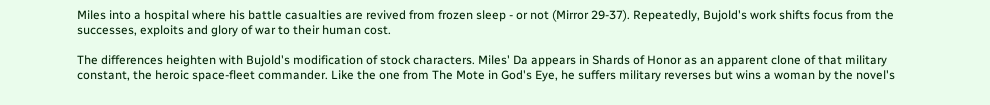Miles into a hospital where his battle casualties are revived from frozen sleep - or not (Mirror 29-37). Repeatedly, Bujold's work shifts focus from the successes, exploits and glory of war to their human cost.

The differences heighten with Bujold's modification of stock characters. Miles' Da appears in Shards of Honor as an apparent clone of that military constant, the heroic space-fleet commander. Like the one from The Mote in God's Eye, he suffers military reverses but wins a woman by the novel's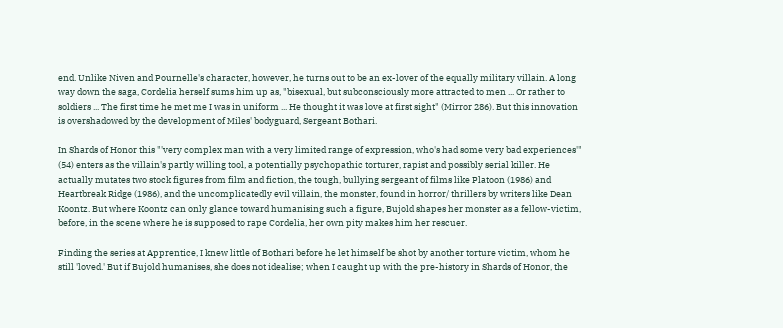end. Unlike Niven and Pournelle's character, however, he turns out to be an ex-lover of the equally military villain. A long way down the saga, Cordelia herself sums him up as, "bisexual, but subconsciously more attracted to men ... Or rather to soldiers ... The first time he met me I was in uniform ... He thought it was love at first sight" (Mirror 286). But this innovation is overshadowed by the development of Miles' bodyguard, Sergeant Bothari.

In Shards of Honor this "'very complex man with a very limited range of expression, who's had some very bad experiences'" (54) enters as the villain's partly willing tool, a potentially psychopathic torturer, rapist and possibly serial killer. He actually mutates two stock figures from film and fiction, the tough, bullying sergeant of films like Platoon (1986) and Heartbreak Ridge (1986), and the uncomplicatedly evil villain, the monster, found in horror/ thrillers by writers like Dean Koontz. But where Koontz can only glance toward humanising such a figure, Bujold shapes her monster as a fellow-victim, before, in the scene where he is supposed to rape Cordelia, her own pity makes him her rescuer.

Finding the series at Apprentice, I knew little of Bothari before he let himself be shot by another torture victim, whom he still 'loved.' But if Bujold humanises, she does not idealise; when I caught up with the pre-history in Shards of Honor, the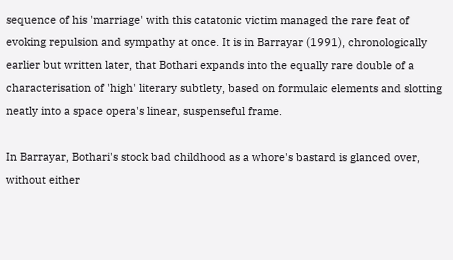sequence of his 'marriage' with this catatonic victim managed the rare feat of evoking repulsion and sympathy at once. It is in Barrayar (1991), chronologically earlier but written later, that Bothari expands into the equally rare double of a characterisation of 'high' literary subtlety, based on formulaic elements and slotting neatly into a space opera's linear, suspenseful frame.

In Barrayar, Bothari's stock bad childhood as a whore's bastard is glanced over, without either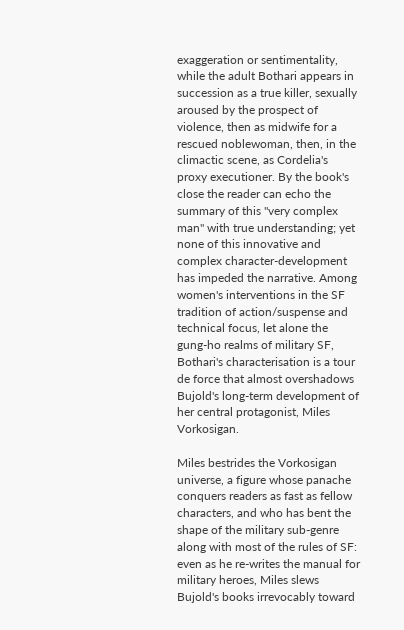exaggeration or sentimentality, while the adult Bothari appears in succession as a true killer, sexually aroused by the prospect of violence, then as midwife for a rescued noblewoman, then, in the climactic scene, as Cordelia's proxy executioner. By the book's close the reader can echo the summary of this "very complex man" with true understanding; yet none of this innovative and complex character-development has impeded the narrative. Among women's interventions in the SF tradition of action/suspense and technical focus, let alone the gung-ho realms of military SF, Bothari's characterisation is a tour de force that almost overshadows Bujold's long-term development of her central protagonist, Miles Vorkosigan.

Miles bestrides the Vorkosigan universe, a figure whose panache conquers readers as fast as fellow characters, and who has bent the shape of the military sub-genre along with most of the rules of SF: even as he re-writes the manual for military heroes, Miles slews Bujold's books irrevocably toward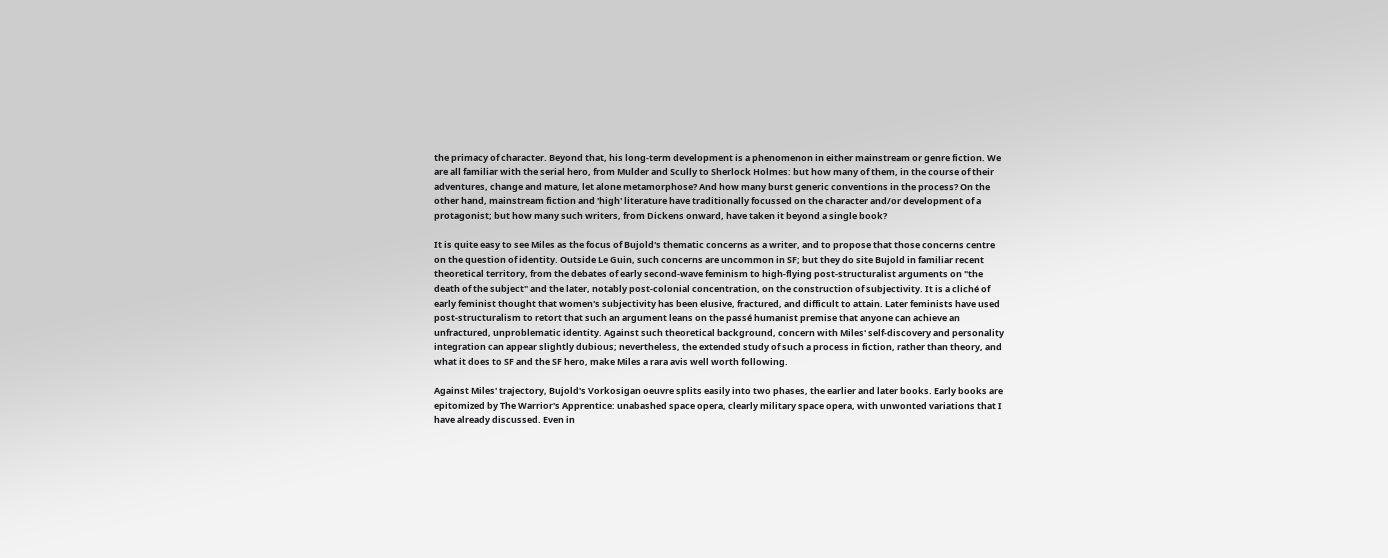the primacy of character. Beyond that, his long-term development is a phenomenon in either mainstream or genre fiction. We are all familiar with the serial hero, from Mulder and Scully to Sherlock Holmes: but how many of them, in the course of their adventures, change and mature, let alone metamorphose? And how many burst generic conventions in the process? On the other hand, mainstream fiction and 'high' literature have traditionally focussed on the character and/or development of a protagonist; but how many such writers, from Dickens onward, have taken it beyond a single book?

It is quite easy to see Miles as the focus of Bujold's thematic concerns as a writer, and to propose that those concerns centre on the question of identity. Outside Le Guin, such concerns are uncommon in SF; but they do site Bujold in familiar recent theoretical territory, from the debates of early second-wave feminism to high-flying post-structuralist arguments on "the death of the subject" and the later, notably post-colonial concentration, on the construction of subjectivity. It is a cliché of early feminist thought that women's subjectivity has been elusive, fractured, and difficult to attain. Later feminists have used post-structuralism to retort that such an argument leans on the passé humanist premise that anyone can achieve an unfractured, unproblematic identity. Against such theoretical background, concern with Miles' self-discovery and personality integration can appear slightly dubious; nevertheless, the extended study of such a process in fiction, rather than theory, and what it does to SF and the SF hero, make Miles a rara avis well worth following.

Against Miles' trajectory, Bujold's Vorkosigan oeuvre splits easily into two phases, the earlier and later books. Early books are epitomized by The Warrior's Apprentice: unabashed space opera, clearly military space opera, with unwonted variations that I have already discussed. Even in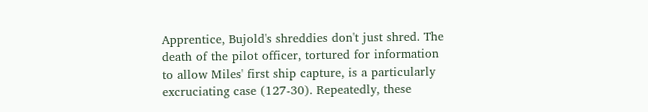Apprentice, Bujold's shreddies don't just shred. The death of the pilot officer, tortured for information to allow Miles' first ship capture, is a particularly excruciating case (127-30). Repeatedly, these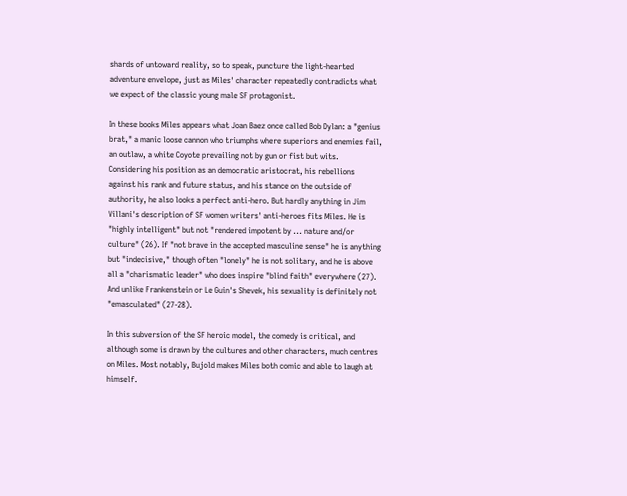shards of untoward reality, so to speak, puncture the light-hearted adventure envelope, just as Miles' character repeatedly contradicts what we expect of the classic young male SF protagonist.

In these books Miles appears what Joan Baez once called Bob Dylan: a "genius brat," a manic loose cannon who triumphs where superiors and enemies fail, an outlaw, a white Coyote prevailing not by gun or fist but wits. Considering his position as an democratic aristocrat, his rebellions against his rank and future status, and his stance on the outside of authority, he also looks a perfect anti-hero. But hardly anything in Jim Villani's description of SF women writers' anti-heroes fits Miles. He is "highly intelligent" but not "rendered impotent by ... nature and/or culture" (26). If "not brave in the accepted masculine sense" he is anything but "indecisive," though often "lonely" he is not solitary, and he is above all a "charismatic leader" who does inspire "blind faith" everywhere (27). And unlike Frankenstein or Le Guin's Shevek, his sexuality is definitely not "emasculated" (27-28).

In this subversion of the SF heroic model, the comedy is critical, and although some is drawn by the cultures and other characters, much centres on Miles. Most notably, Bujold makes Miles both comic and able to laugh at himself.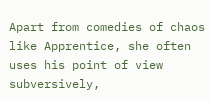Apart from comedies of chaos like Apprentice, she often uses his point of view subversively,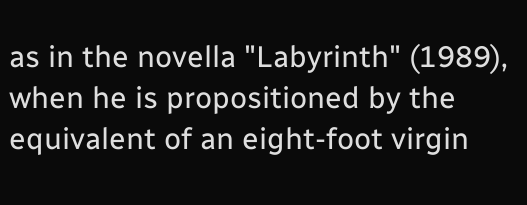as in the novella "Labyrinth" (1989), when he is propositioned by the equivalent of an eight-foot virgin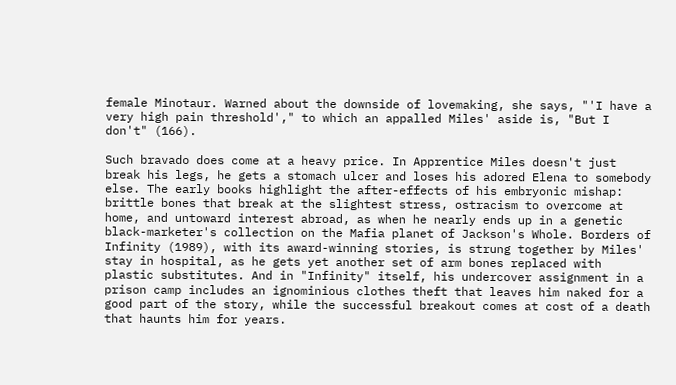female Minotaur. Warned about the downside of lovemaking, she says, "'I have a very high pain threshold'," to which an appalled Miles' aside is, "But I don't" (166).

Such bravado does come at a heavy price. In Apprentice Miles doesn't just break his legs, he gets a stomach ulcer and loses his adored Elena to somebody else. The early books highlight the after-effects of his embryonic mishap: brittle bones that break at the slightest stress, ostracism to overcome at home, and untoward interest abroad, as when he nearly ends up in a genetic black-marketer's collection on the Mafia planet of Jackson's Whole. Borders of Infinity (1989), with its award-winning stories, is strung together by Miles' stay in hospital, as he gets yet another set of arm bones replaced with plastic substitutes. And in "Infinity" itself, his undercover assignment in a prison camp includes an ignominious clothes theft that leaves him naked for a good part of the story, while the successful breakout comes at cost of a death that haunts him for years.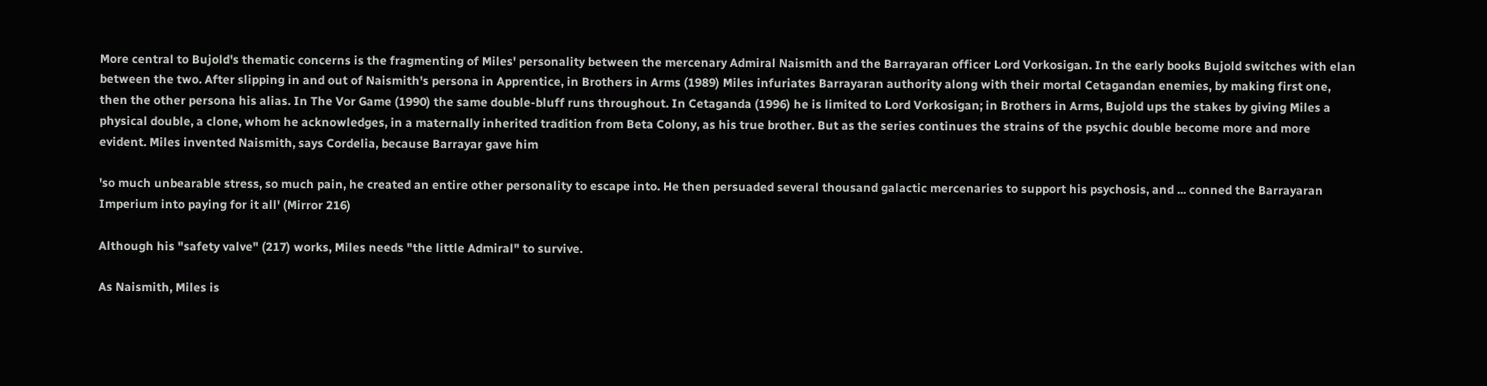More central to Bujold's thematic concerns is the fragmenting of Miles' personality between the mercenary Admiral Naismith and the Barrayaran officer Lord Vorkosigan. In the early books Bujold switches with elan between the two. After slipping in and out of Naismith's persona in Apprentice, in Brothers in Arms (1989) Miles infuriates Barrayaran authority along with their mortal Cetagandan enemies, by making first one, then the other persona his alias. In The Vor Game (1990) the same double-bluff runs throughout. In Cetaganda (1996) he is limited to Lord Vorkosigan; in Brothers in Arms, Bujold ups the stakes by giving Miles a physical double, a clone, whom he acknowledges, in a maternally inherited tradition from Beta Colony, as his true brother. But as the series continues the strains of the psychic double become more and more evident. Miles invented Naismith, says Cordelia, because Barrayar gave him

'so much unbearable stress, so much pain, he created an entire other personality to escape into. He then persuaded several thousand galactic mercenaries to support his psychosis, and ... conned the Barrayaran Imperium into paying for it all' (Mirror 216)

Although his "safety valve" (217) works, Miles needs "the little Admiral" to survive.

As Naismith, Miles is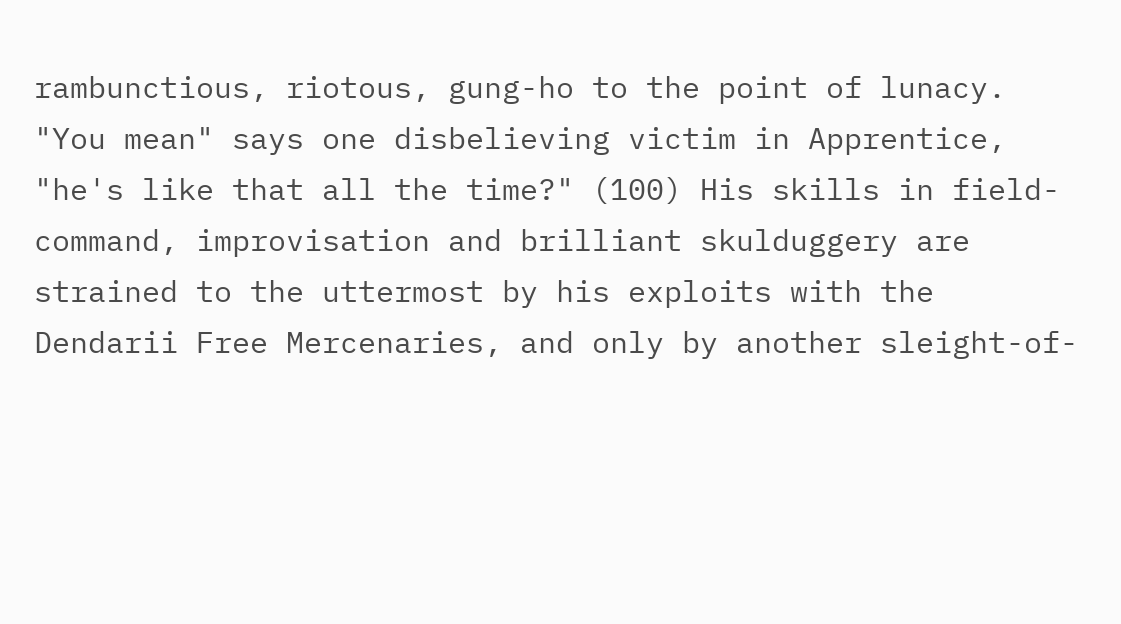rambunctious, riotous, gung-ho to the point of lunacy. "You mean" says one disbelieving victim in Apprentice, "he's like that all the time?" (100) His skills in field-command, improvisation and brilliant skulduggery are strained to the uttermost by his exploits with the Dendarii Free Mercenaries, and only by another sleight-of-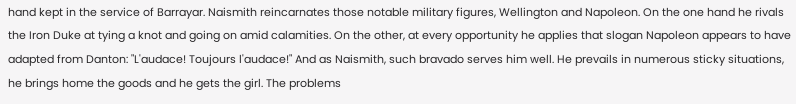hand kept in the service of Barrayar. Naismith reincarnates those notable military figures, Wellington and Napoleon. On the one hand he rivals the Iron Duke at tying a knot and going on amid calamities. On the other, at every opportunity he applies that slogan Napoleon appears to have adapted from Danton: "L'audace! Toujours l'audace!" And as Naismith, such bravado serves him well. He prevails in numerous sticky situations, he brings home the goods and he gets the girl. The problems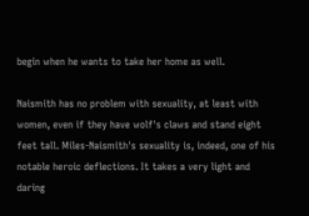begin when he wants to take her home as well.

Naismith has no problem with sexuality, at least with women, even if they have wolf's claws and stand eight feet tall. Miles-Naismith's sexuality is, indeed, one of his notable heroic deflections. It takes a very light and daring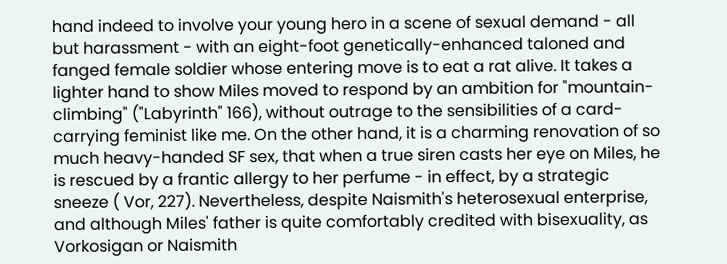hand indeed to involve your young hero in a scene of sexual demand - all but harassment - with an eight-foot genetically-enhanced taloned and fanged female soldier whose entering move is to eat a rat alive. It takes a lighter hand to show Miles moved to respond by an ambition for "mountain-climbing" ("Labyrinth" 166), without outrage to the sensibilities of a card-carrying feminist like me. On the other hand, it is a charming renovation of so much heavy-handed SF sex, that when a true siren casts her eye on Miles, he is rescued by a frantic allergy to her perfume - in effect, by a strategic sneeze ( Vor, 227). Nevertheless, despite Naismith's heterosexual enterprise, and although Miles' father is quite comfortably credited with bisexuality, as Vorkosigan or Naismith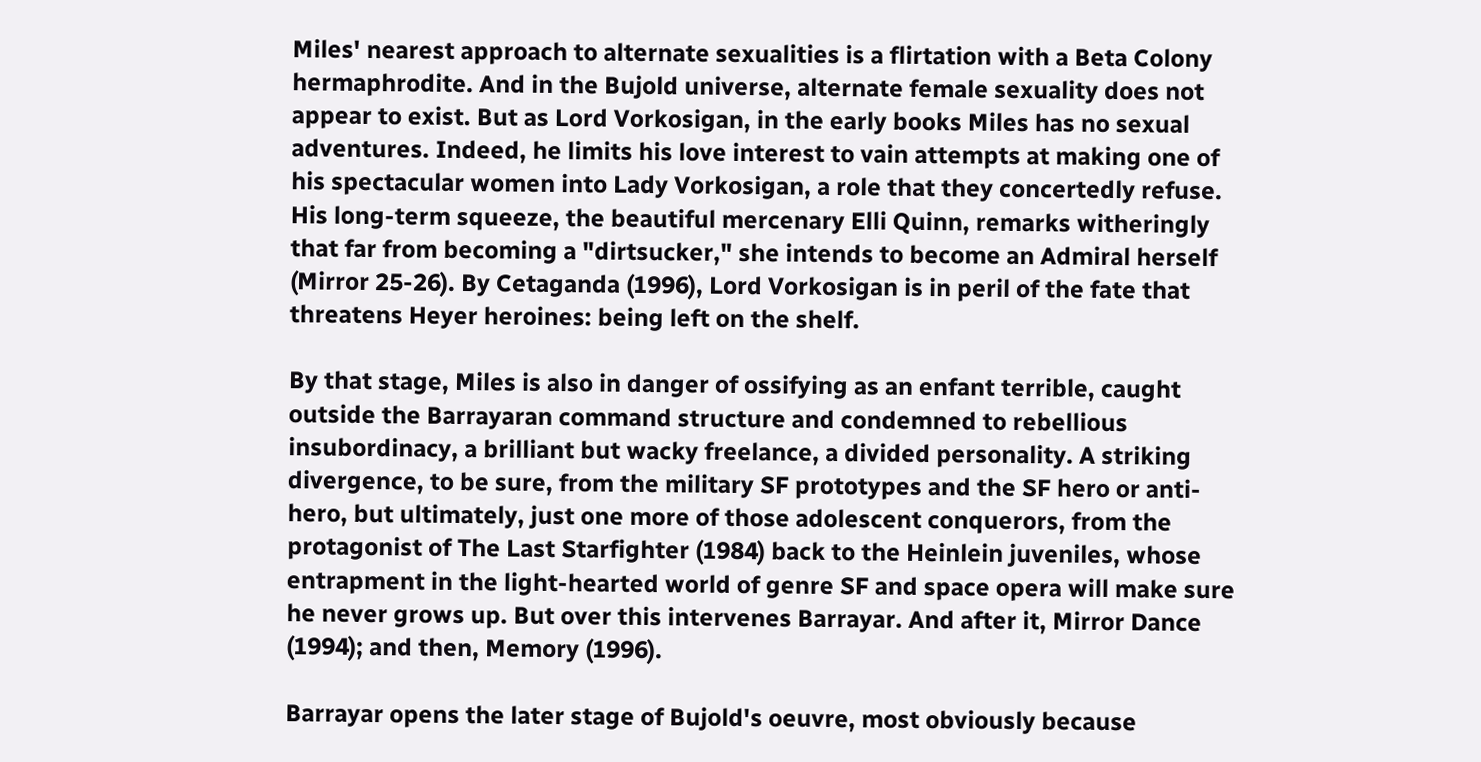Miles' nearest approach to alternate sexualities is a flirtation with a Beta Colony hermaphrodite. And in the Bujold universe, alternate female sexuality does not appear to exist. But as Lord Vorkosigan, in the early books Miles has no sexual adventures. Indeed, he limits his love interest to vain attempts at making one of his spectacular women into Lady Vorkosigan, a role that they concertedly refuse. His long-term squeeze, the beautiful mercenary Elli Quinn, remarks witheringly that far from becoming a "dirtsucker," she intends to become an Admiral herself (Mirror 25-26). By Cetaganda (1996), Lord Vorkosigan is in peril of the fate that threatens Heyer heroines: being left on the shelf.

By that stage, Miles is also in danger of ossifying as an enfant terrible, caught outside the Barrayaran command structure and condemned to rebellious insubordinacy, a brilliant but wacky freelance, a divided personality. A striking divergence, to be sure, from the military SF prototypes and the SF hero or anti-hero, but ultimately, just one more of those adolescent conquerors, from the protagonist of The Last Starfighter (1984) back to the Heinlein juveniles, whose entrapment in the light-hearted world of genre SF and space opera will make sure he never grows up. But over this intervenes Barrayar. And after it, Mirror Dance (1994); and then, Memory (1996).

Barrayar opens the later stage of Bujold's oeuvre, most obviously because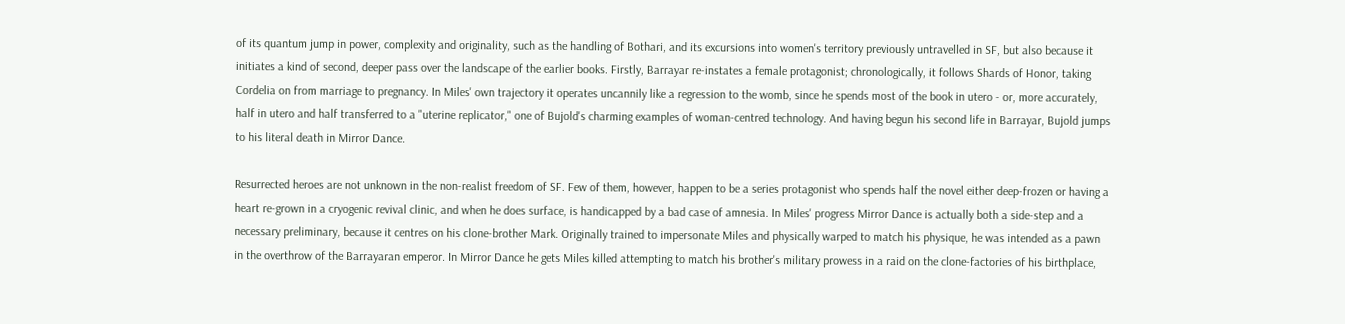of its quantum jump in power, complexity and originality, such as the handling of Bothari, and its excursions into women's territory previously untravelled in SF, but also because it initiates a kind of second, deeper pass over the landscape of the earlier books. Firstly, Barrayar re-instates a female protagonist; chronologically, it follows Shards of Honor, taking Cordelia on from marriage to pregnancy. In Miles' own trajectory it operates uncannily like a regression to the womb, since he spends most of the book in utero - or, more accurately, half in utero and half transferred to a "uterine replicator," one of Bujold's charming examples of woman-centred technology. And having begun his second life in Barrayar, Bujold jumps to his literal death in Mirror Dance.

Resurrected heroes are not unknown in the non-realist freedom of SF. Few of them, however, happen to be a series protagonist who spends half the novel either deep-frozen or having a heart re-grown in a cryogenic revival clinic, and when he does surface, is handicapped by a bad case of amnesia. In Miles' progress Mirror Dance is actually both a side-step and a necessary preliminary, because it centres on his clone-brother Mark. Originally trained to impersonate Miles and physically warped to match his physique, he was intended as a pawn in the overthrow of the Barrayaran emperor. In Mirror Dance he gets Miles killed attempting to match his brother's military prowess in a raid on the clone-factories of his birthplace,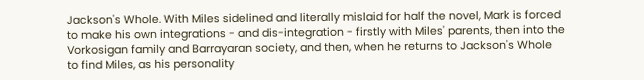Jackson's Whole. With Miles sidelined and literally mislaid for half the novel, Mark is forced to make his own integrations - and dis-integration - firstly with Miles' parents, then into the Vorkosigan family and Barrayaran society, and then, when he returns to Jackson's Whole to find Miles, as his personality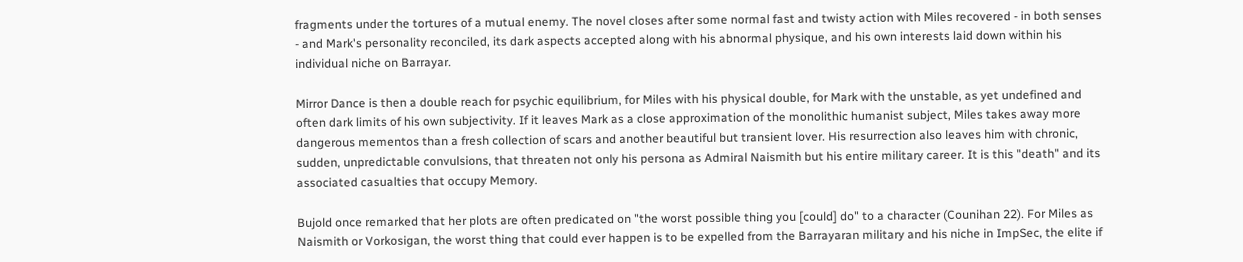fragments under the tortures of a mutual enemy. The novel closes after some normal fast and twisty action with Miles recovered - in both senses - and Mark's personality reconciled, its dark aspects accepted along with his abnormal physique, and his own interests laid down within his individual niche on Barrayar.

Mirror Dance is then a double reach for psychic equilibrium, for Miles with his physical double, for Mark with the unstable, as yet undefined and often dark limits of his own subjectivity. If it leaves Mark as a close approximation of the monolithic humanist subject, Miles takes away more dangerous mementos than a fresh collection of scars and another beautiful but transient lover. His resurrection also leaves him with chronic, sudden, unpredictable convulsions, that threaten not only his persona as Admiral Naismith but his entire military career. It is this "death" and its associated casualties that occupy Memory.

Bujold once remarked that her plots are often predicated on "the worst possible thing you [could] do" to a character (Counihan 22). For Miles as Naismith or Vorkosigan, the worst thing that could ever happen is to be expelled from the Barrayaran military and his niche in ImpSec, the elite if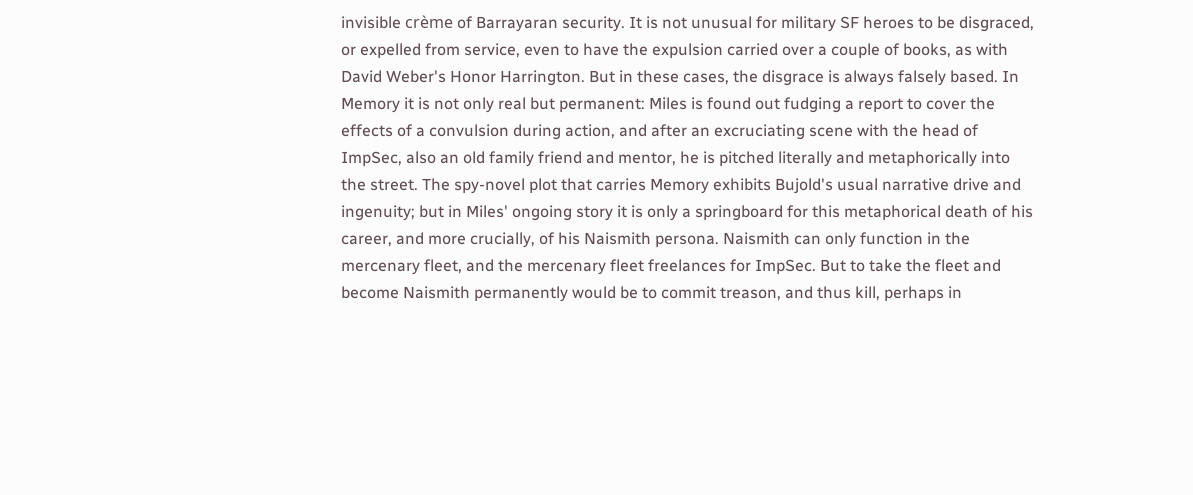invisible crème of Barrayaran security. It is not unusual for military SF heroes to be disgraced, or expelled from service, even to have the expulsion carried over a couple of books, as with David Weber's Honor Harrington. But in these cases, the disgrace is always falsely based. In Memory it is not only real but permanent: Miles is found out fudging a report to cover the effects of a convulsion during action, and after an excruciating scene with the head of ImpSec, also an old family friend and mentor, he is pitched literally and metaphorically into the street. The spy-novel plot that carries Memory exhibits Bujold's usual narrative drive and ingenuity; but in Miles' ongoing story it is only a springboard for this metaphorical death of his career, and more crucially, of his Naismith persona. Naismith can only function in the mercenary fleet, and the mercenary fleet freelances for ImpSec. But to take the fleet and become Naismith permanently would be to commit treason, and thus kill, perhaps in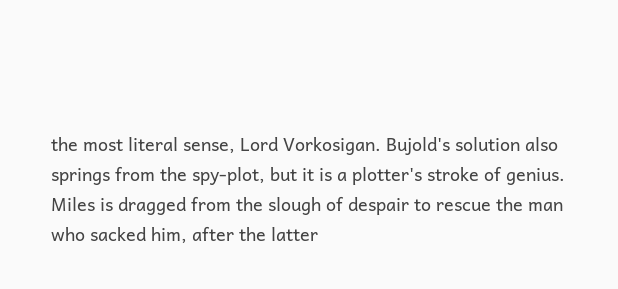the most literal sense, Lord Vorkosigan. Bujold's solution also springs from the spy-plot, but it is a plotter's stroke of genius. Miles is dragged from the slough of despair to rescue the man who sacked him, after the latter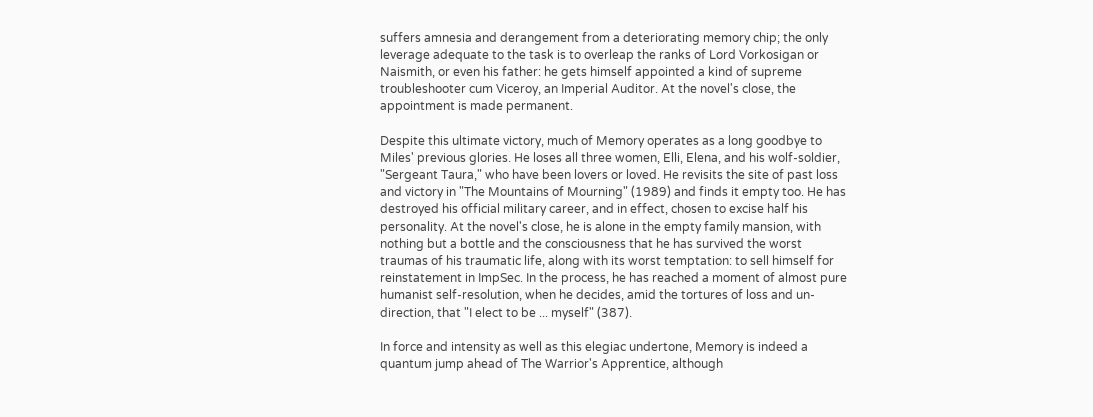suffers amnesia and derangement from a deteriorating memory chip; the only leverage adequate to the task is to overleap the ranks of Lord Vorkosigan or Naismith, or even his father: he gets himself appointed a kind of supreme troubleshooter cum Viceroy, an Imperial Auditor. At the novel's close, the appointment is made permanent.

Despite this ultimate victory, much of Memory operates as a long goodbye to Miles' previous glories. He loses all three women, Elli, Elena, and his wolf-soldier, "Sergeant Taura," who have been lovers or loved. He revisits the site of past loss and victory in "The Mountains of Mourning" (1989) and finds it empty too. He has destroyed his official military career, and in effect, chosen to excise half his personality. At the novel's close, he is alone in the empty family mansion, with nothing but a bottle and the consciousness that he has survived the worst traumas of his traumatic life, along with its worst temptation: to sell himself for reinstatement in ImpSec. In the process, he has reached a moment of almost pure humanist self-resolution, when he decides, amid the tortures of loss and un-direction, that "I elect to be ... myself" (387).

In force and intensity as well as this elegiac undertone, Memory is indeed a quantum jump ahead of The Warrior's Apprentice, although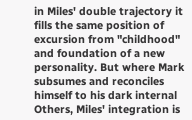in Miles' double trajectory it fills the same position of excursion from "childhood" and foundation of a new personality. But where Mark subsumes and reconciles himself to his dark internal Others, Miles' integration is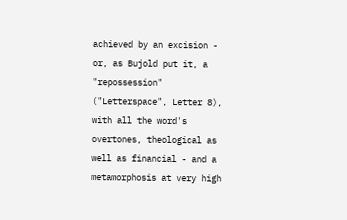achieved by an excision - or, as Bujold put it, a "repossession" ("Letterspace", Letter 8), with all the word's overtones, theological as well as financial - and a metamorphosis at very high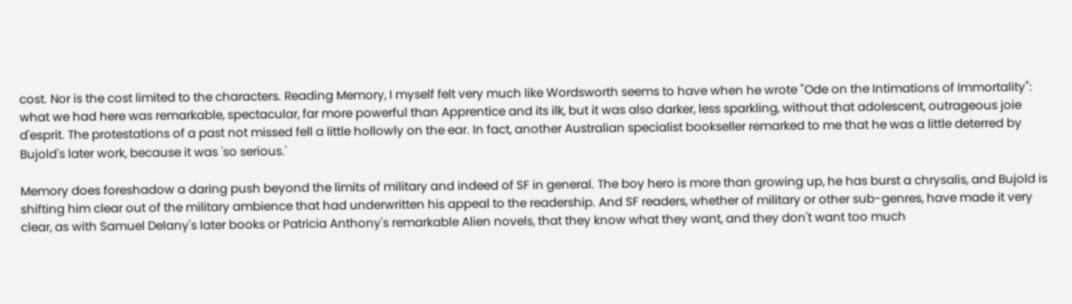cost. Nor is the cost limited to the characters. Reading Memory, I myself felt very much like Wordsworth seems to have when he wrote "Ode on the Intimations of Immortality": what we had here was remarkable, spectacular, far more powerful than Apprentice and its ilk, but it was also darker, less sparkling, without that adolescent, outrageous joie d'esprit. The protestations of a past not missed fell a little hollowly on the ear. In fact, another Australian specialist bookseller remarked to me that he was a little deterred by Bujold's later work, because it was 'so serious.'

Memory does foreshadow a daring push beyond the limits of military and indeed of SF in general. The boy hero is more than growing up, he has burst a chrysalis, and Bujold is shifting him clear out of the military ambience that had underwritten his appeal to the readership. And SF readers, whether of military or other sub-genres, have made it very clear, as with Samuel Delany's later books or Patricia Anthony's remarkable Alien novels, that they know what they want, and they don't want too much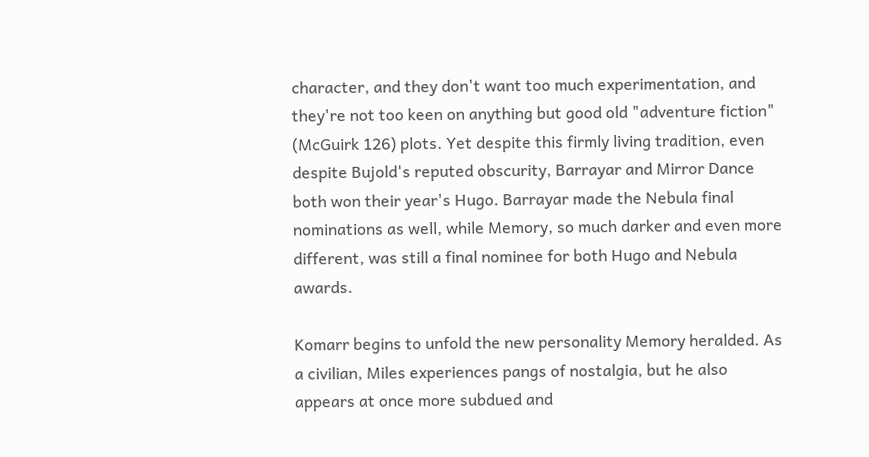character, and they don't want too much experimentation, and they're not too keen on anything but good old "adventure fiction" (McGuirk 126) plots. Yet despite this firmly living tradition, even despite Bujold's reputed obscurity, Barrayar and Mirror Dance both won their year's Hugo. Barrayar made the Nebula final nominations as well, while Memory, so much darker and even more different, was still a final nominee for both Hugo and Nebula awards.

Komarr begins to unfold the new personality Memory heralded. As a civilian, Miles experiences pangs of nostalgia, but he also appears at once more subdued and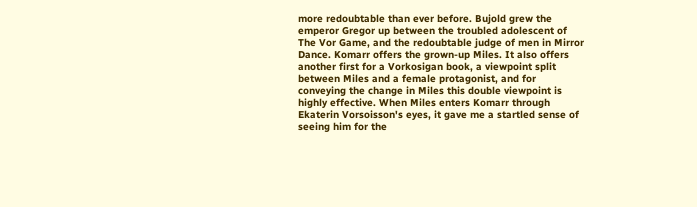more redoubtable than ever before. Bujold grew the emperor Gregor up between the troubled adolescent of The Vor Game, and the redoubtable judge of men in Mirror Dance. Komarr offers the grown-up Miles. It also offers another first for a Vorkosigan book, a viewpoint split between Miles and a female protagonist, and for conveying the change in Miles this double viewpoint is highly effective. When Miles enters Komarr through Ekaterin Vorsoisson's eyes, it gave me a startled sense of seeing him for the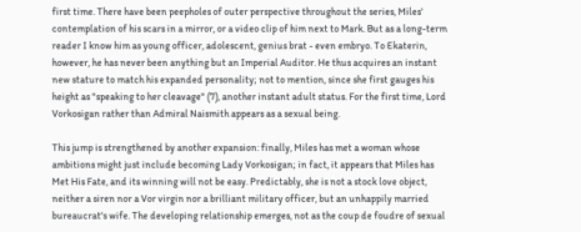first time. There have been peepholes of outer perspective throughout the series, Miles' contemplation of his scars in a mirror, or a video clip of him next to Mark. But as a long-term reader I know him as young officer, adolescent, genius brat - even embryo. To Ekaterin, however, he has never been anything but an Imperial Auditor. He thus acquires an instant new stature to match his expanded personality; not to mention, since she first gauges his height as "speaking to her cleavage" (7), another instant adult status. For the first time, Lord Vorkosigan rather than Admiral Naismith appears as a sexual being.

This jump is strengthened by another expansion: finally, Miles has met a woman whose ambitions might just include becoming Lady Vorkosigan; in fact, it appears that Miles has Met His Fate, and its winning will not be easy. Predictably, she is not a stock love object, neither a siren nor a Vor virgin nor a brilliant military officer, but an unhappily married bureaucrat's wife. The developing relationship emerges, not as the coup de foudre of sexual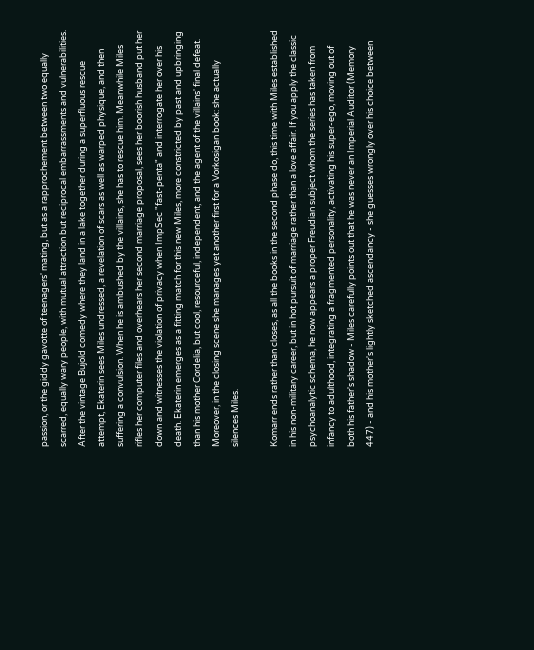passion, or the giddy gavotte of teenagers' mating, but as a rapprochement between two equally scarred, equally wary people, with mutual attraction but reciprocal embarrassments and vulnerabilities. After the vintage Bujold comedy where they land in a lake together during a superfluous rescue attempt, Ekaterin sees Miles undressed, a revelation of scars as well as warped physique, and then suffering a convulsion. When he is ambushed by the villains, she has to rescue him. Meanwhile Miles rifles her computer files and overhears her second marriage proposal, sees her boorish husband put her down and witnesses the violation of privacy when ImpSec "fast-penta" and interrogate her over his death. Ekaterin emerges as a fitting match for this new Miles, more constricted by past and upbringing than his mother Cordelia, but cool, resourceful, independent, and the agent of the villains' final defeat. Moreover, in the closing scene she manages yet another first for a Vorkosigan book: she actually silences Miles.

Komarr ends rather than closes, as all the books in the second phase do, this time with Miles established in his non-military career, but in hot pursuit of marriage rather than a love affair. If you apply the classic psychoanalytic schema, he now appears a proper Freudian subject whom the series has taken from infancy to adulthood, integrating a fragmented personality, activating his super-ego, moving out of both his father's shadow - Miles carefully points out that he was never an Imperial Auditor (Memory 447) - and his mother's lightly sketched ascendancy - she guesses wrongly over his choice between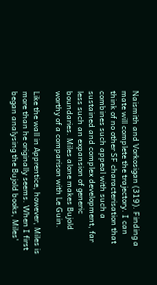Naismith and Vorkosigan (319). Finding a mate will complete the trajectory. I can think of no other SF characterisation that combines such appeal with such a sustained and complex development, far less such an expansion of generic boundaries. Miles alone makes Bujold worthy of a comparison with Le Guin.

Like the wall in Apprentice, however, Miles is more than he originally seems. When I first began analysing the Bujold books, Miles'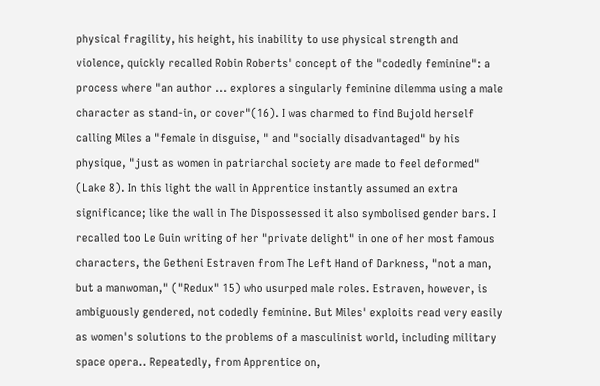physical fragility, his height, his inability to use physical strength and violence, quickly recalled Robin Roberts' concept of the "codedly feminine": a process where "an author ... explores a singularly feminine dilemma using a male character as stand-in, or cover"(16). I was charmed to find Bujold herself calling Miles a "female in disguise, " and "socially disadvantaged" by his physique, "just as women in patriarchal society are made to feel deformed" (Lake 8). In this light the wall in Apprentice instantly assumed an extra significance; like the wall in The Dispossessed it also symbolised gender bars. I recalled too Le Guin writing of her "private delight" in one of her most famous characters, the Getheni Estraven from The Left Hand of Darkness, "not a man, but a manwoman," ("Redux" 15) who usurped male roles. Estraven, however, is ambiguously gendered, not codedly feminine. But Miles' exploits read very easily as women's solutions to the problems of a masculinist world, including military space opera.. Repeatedly, from Apprentice on,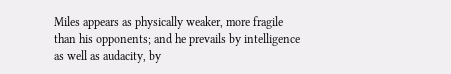Miles appears as physically weaker, more fragile than his opponents; and he prevails by intelligence as well as audacity, by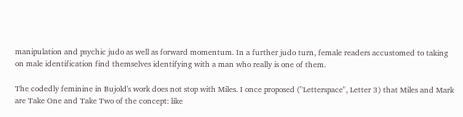manipulation and psychic judo as well as forward momentum. In a further judo turn, female readers accustomed to taking on male identification find themselves identifying with a man who really is one of them.

The codedly feminine in Bujold's work does not stop with Miles. I once proposed ("Letterspace", Letter 3) that Miles and Mark are Take One and Take Two of the concept: like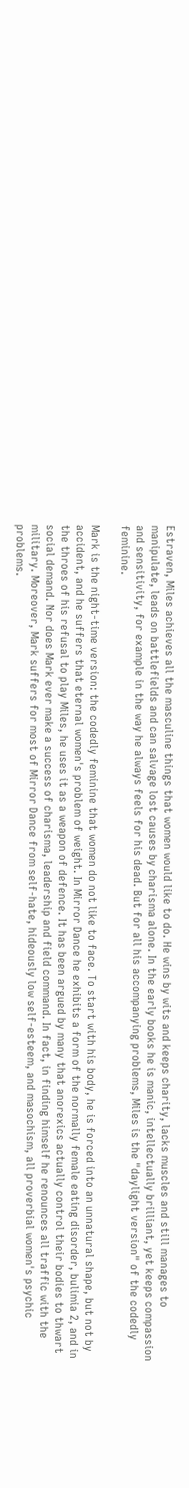Estraven, Miles achieves all the masculine things that women would like to do. He wins by wits and keeps charity, lacks muscles and still manages to manipulate, leads on battlefields and can salvage lost causes by charisma alone. In the early books he is manic, intellectually brilliant, yet keeps compassion and sensitivity, for example in the way he always feels for his dead. But for all his accompanying problems, Miles is the "daylight version" of the codedly feminine.

Mark is the night-time version: the codedly feminine that women do not like to face. To start with his body, he is forced into an unnatural shape, but not by accident, and he suffers that eternal women's problem of weight. In Mirror Dance he exhibits a form of the normally female eating disorder, bulimia 2, and in the throes of his refusal to play Miles, he uses it as a weapon of defence. It has been argued by many that anorexics actually control their bodies to thwart social demand. Nor does Mark ever make a success of charisma, leadership and field command. In fact, in finding himself he renounces all traffic with the military. Moreover, Mark suffers for most of Mirror Dance from self-hate, hideously low self-esteem, and masochism, all proverbial women's psychic problems.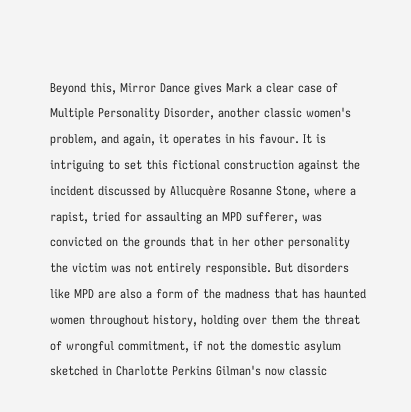Beyond this, Mirror Dance gives Mark a clear case of Multiple Personality Disorder, another classic women's problem, and again, it operates in his favour. It is intriguing to set this fictional construction against the incident discussed by Allucquère Rosanne Stone, where a rapist, tried for assaulting an MPD sufferer, was convicted on the grounds that in her other personality the victim was not entirely responsible. But disorders like MPD are also a form of the madness that has haunted women throughout history, holding over them the threat of wrongful commitment, if not the domestic asylum sketched in Charlotte Perkins Gilman's now classic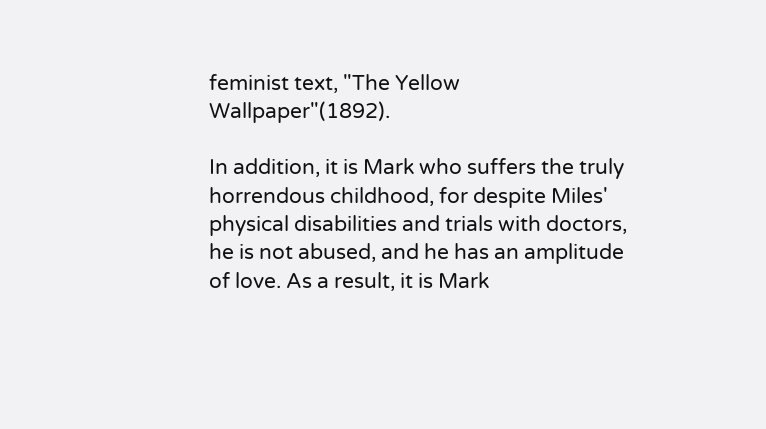feminist text, "The Yellow Wallpaper"(1892).

In addition, it is Mark who suffers the truly horrendous childhood, for despite Miles' physical disabilities and trials with doctors, he is not abused, and he has an amplitude of love. As a result, it is Mark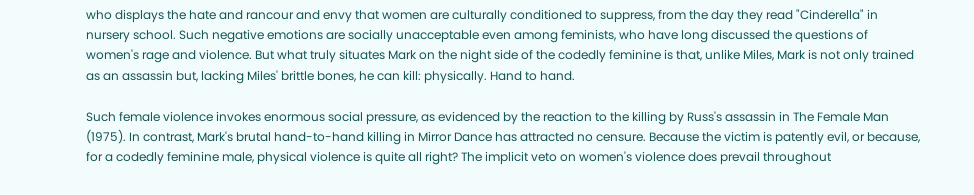who displays the hate and rancour and envy that women are culturally conditioned to suppress, from the day they read "Cinderella" in nursery school. Such negative emotions are socially unacceptable even among feminists, who have long discussed the questions of women's rage and violence. But what truly situates Mark on the night side of the codedly feminine is that, unlike Miles, Mark is not only trained as an assassin but, lacking Miles' brittle bones, he can kill: physically. Hand to hand.

Such female violence invokes enormous social pressure, as evidenced by the reaction to the killing by Russ's assassin in The Female Man (1975). In contrast, Mark's brutal hand-to-hand killing in Mirror Dance has attracted no censure. Because the victim is patently evil, or because, for a codedly feminine male, physical violence is quite all right? The implicit veto on women's violence does prevail throughout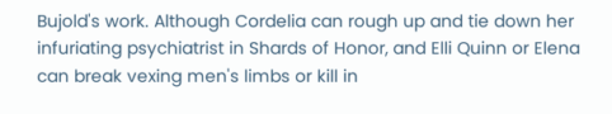Bujold's work. Although Cordelia can rough up and tie down her infuriating psychiatrist in Shards of Honor, and Elli Quinn or Elena can break vexing men's limbs or kill in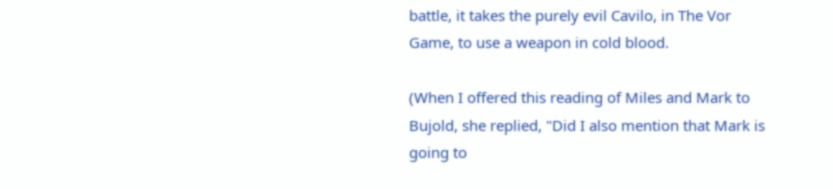battle, it takes the purely evil Cavilo, in The Vor Game, to use a weapon in cold blood.

(When I offered this reading of Miles and Mark to Bujold, she replied, "Did I also mention that Mark is going to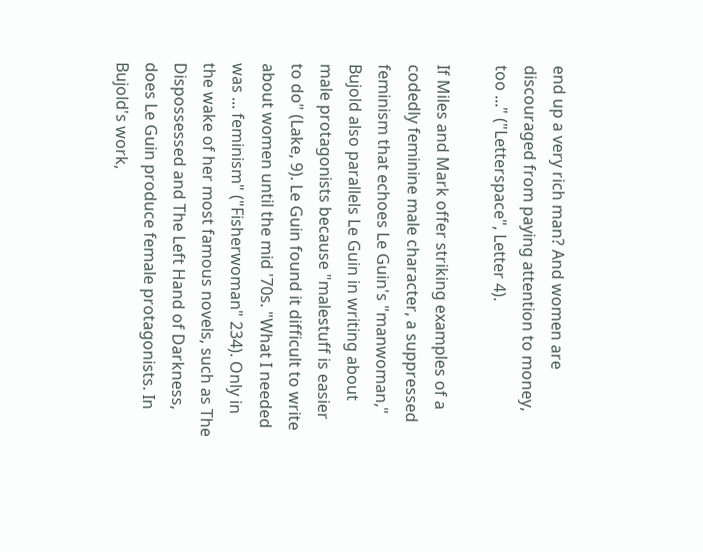end up a very rich man? And women are discouraged from paying attention to money, too ..." ("Letterspace", Letter 4).

If Miles and Mark offer striking examples of a codedly feminine male character, a suppressed feminism that echoes Le Guin's "manwoman," Bujold also parallels Le Guin in writing about male protagonists because "malestuff is easier to do" (Lake, 9). Le Guin found it difficult to write about women until the mid '70s. "What I needed was ... feminism" ("Fisherwoman" 234). Only in the wake of her most famous novels, such as The Dispossessed and The Left Hand of Darkness, does Le Guin produce female protagonists. In Bujold's work,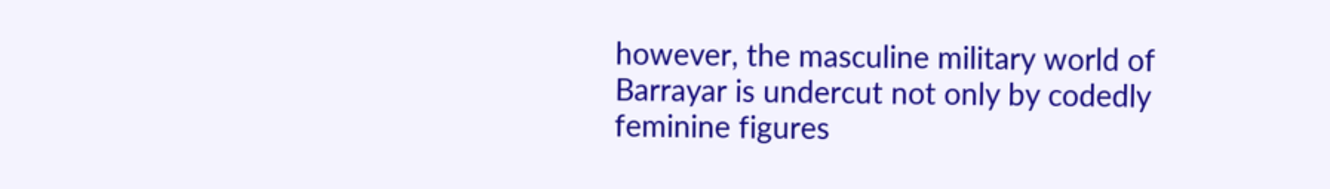however, the masculine military world of Barrayar is undercut not only by codedly feminine figures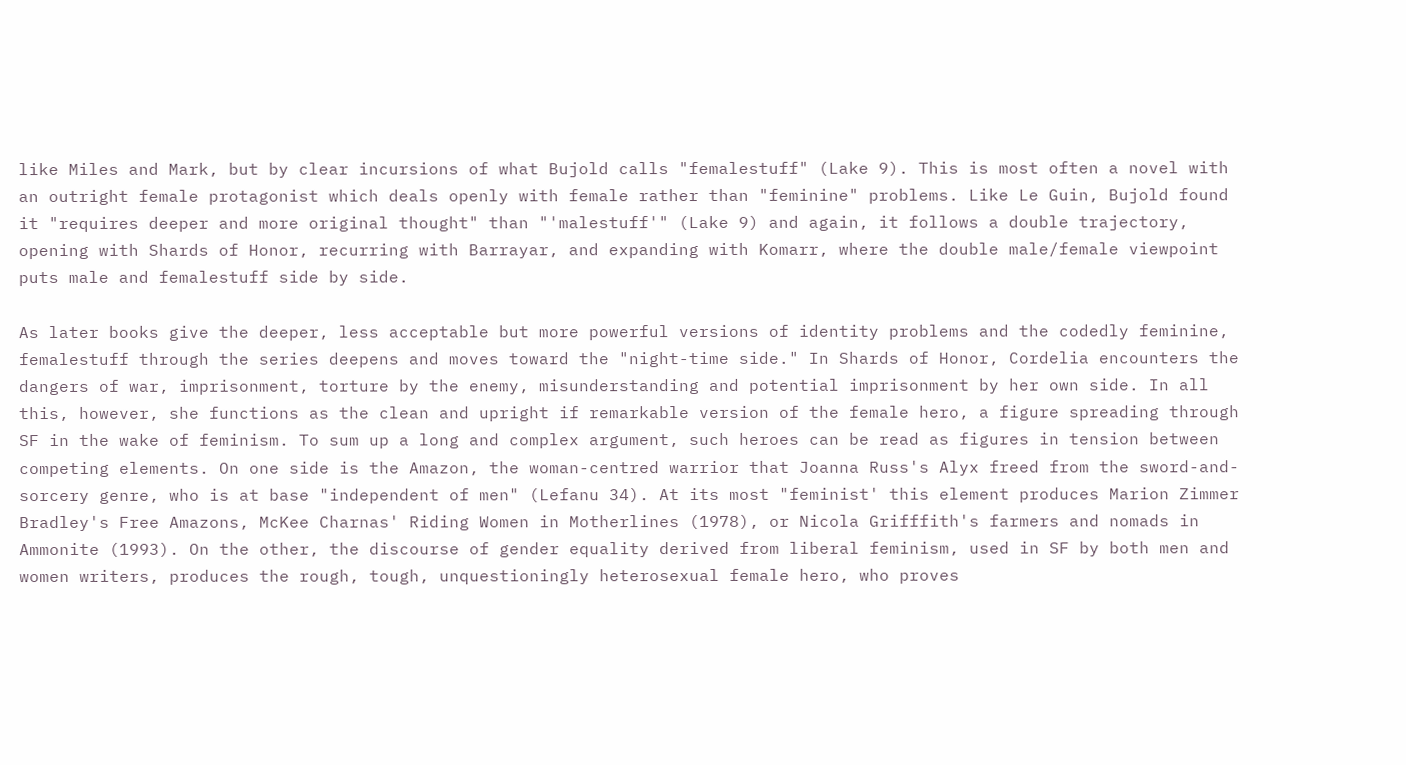like Miles and Mark, but by clear incursions of what Bujold calls "femalestuff" (Lake 9). This is most often a novel with an outright female protagonist which deals openly with female rather than "feminine" problems. Like Le Guin, Bujold found it "requires deeper and more original thought" than "'malestuff'" (Lake 9) and again, it follows a double trajectory, opening with Shards of Honor, recurring with Barrayar, and expanding with Komarr, where the double male/female viewpoint puts male and femalestuff side by side.

As later books give the deeper, less acceptable but more powerful versions of identity problems and the codedly feminine, femalestuff through the series deepens and moves toward the "night-time side." In Shards of Honor, Cordelia encounters the dangers of war, imprisonment, torture by the enemy, misunderstanding and potential imprisonment by her own side. In all this, however, she functions as the clean and upright if remarkable version of the female hero, a figure spreading through SF in the wake of feminism. To sum up a long and complex argument, such heroes can be read as figures in tension between competing elements. On one side is the Amazon, the woman-centred warrior that Joanna Russ's Alyx freed from the sword-and-sorcery genre, who is at base "independent of men" (Lefanu 34). At its most "feminist' this element produces Marion Zimmer Bradley's Free Amazons, McKee Charnas' Riding Women in Motherlines (1978), or Nicola Grifffith's farmers and nomads in Ammonite (1993). On the other, the discourse of gender equality derived from liberal feminism, used in SF by both men and women writers, produces the rough, tough, unquestioningly heterosexual female hero, who proves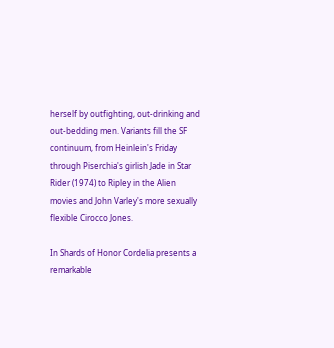herself by outfighting, out-drinking and out-bedding men. Variants fill the SF continuum, from Heinlein's Friday through Piserchia's girlish Jade in Star Rider (1974) to Ripley in the Alien movies and John Varley's more sexually flexible Cirocco Jones.

In Shards of Honor Cordelia presents a remarkable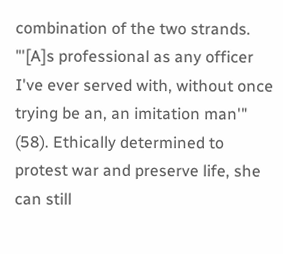combination of the two strands. "'[A]s professional as any officer I've ever served with, without once trying be an, an imitation man'" (58). Ethically determined to protest war and preserve life, she can still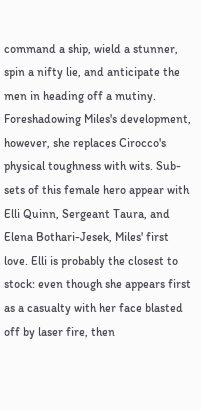command a ship, wield a stunner, spin a nifty lie, and anticipate the men in heading off a mutiny. Foreshadowing Miles's development, however, she replaces Cirocco's physical toughness with wits. Sub-sets of this female hero appear with Elli Quinn, Sergeant Taura, and Elena Bothari-Jesek, Miles' first love. Elli is probably the closest to stock: even though she appears first as a casualty with her face blasted off by laser fire, then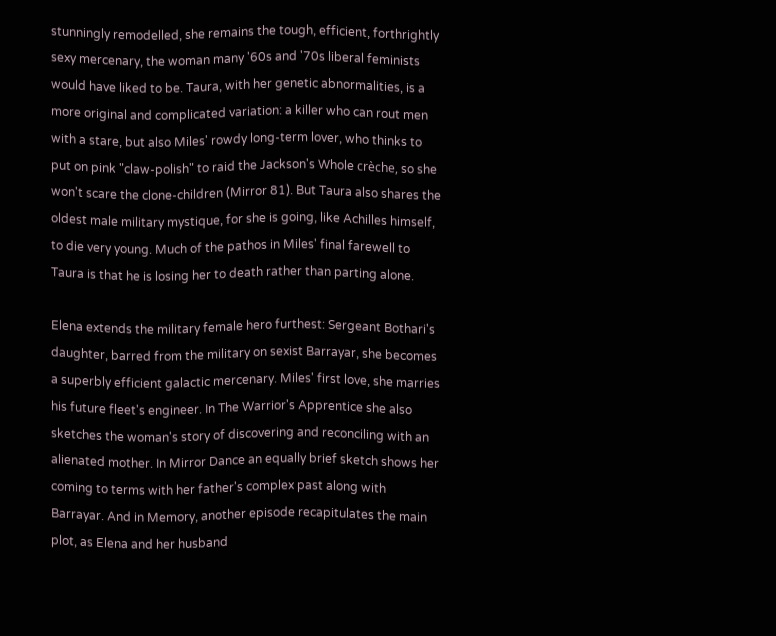stunningly remodelled, she remains the tough, efficient, forthrightly sexy mercenary, the woman many '60s and '70s liberal feminists would have liked to be. Taura, with her genetic abnormalities, is a more original and complicated variation: a killer who can rout men with a stare, but also Miles' rowdy long-term lover, who thinks to put on pink "claw-polish" to raid the Jackson's Whole crèche, so she won't scare the clone-children (Mirror 81). But Taura also shares the oldest male military mystique, for she is going, like Achilles himself, to die very young. Much of the pathos in Miles' final farewell to Taura is that he is losing her to death rather than parting alone.

Elena extends the military female hero furthest: Sergeant Bothari's daughter, barred from the military on sexist Barrayar, she becomes a superbly efficient galactic mercenary. Miles' first love, she marries his future fleet's engineer. In The Warrior's Apprentice she also sketches the woman's story of discovering and reconciling with an alienated mother. In Mirror Dance an equally brief sketch shows her coming to terms with her father's complex past along with Barrayar. And in Memory, another episode recapitulates the main plot, as Elena and her husband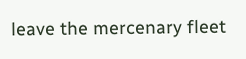leave the mercenary fleet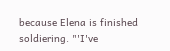because Elena is finished soldiering. "'I've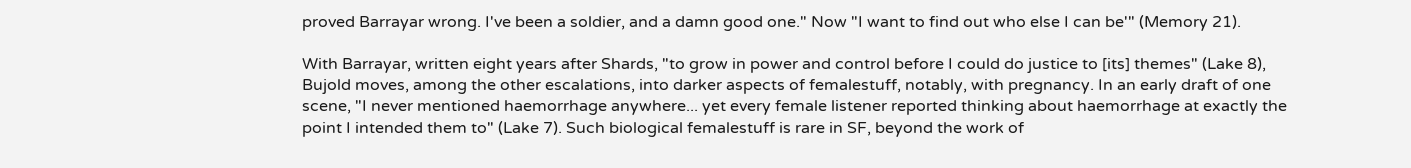proved Barrayar wrong. I've been a soldier, and a damn good one." Now "I want to find out who else I can be'" (Memory 21).

With Barrayar, written eight years after Shards, "to grow in power and control before I could do justice to [its] themes" (Lake 8), Bujold moves, among the other escalations, into darker aspects of femalestuff, notably, with pregnancy. In an early draft of one scene, "I never mentioned haemorrhage anywhere... yet every female listener reported thinking about haemorrhage at exactly the point I intended them to" (Lake 7). Such biological femalestuff is rare in SF, beyond the work of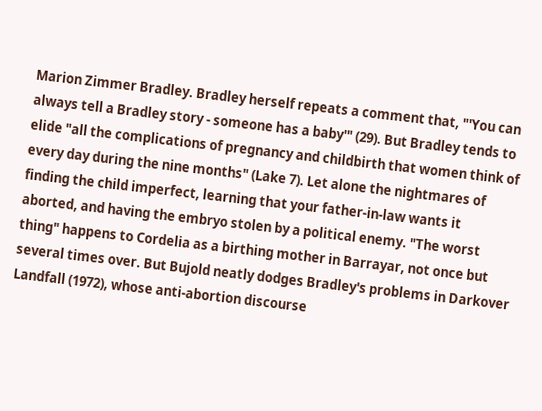Marion Zimmer Bradley. Bradley herself repeats a comment that, "'You can always tell a Bradley story - someone has a baby'" (29). But Bradley tends to elide "all the complications of pregnancy and childbirth that women think of every day during the nine months" (Lake 7). Let alone the nightmares of finding the child imperfect, learning that your father-in-law wants it aborted, and having the embryo stolen by a political enemy. "The worst thing" happens to Cordelia as a birthing mother in Barrayar, not once but several times over. But Bujold neatly dodges Bradley's problems in Darkover Landfall (1972), whose anti-abortion discourse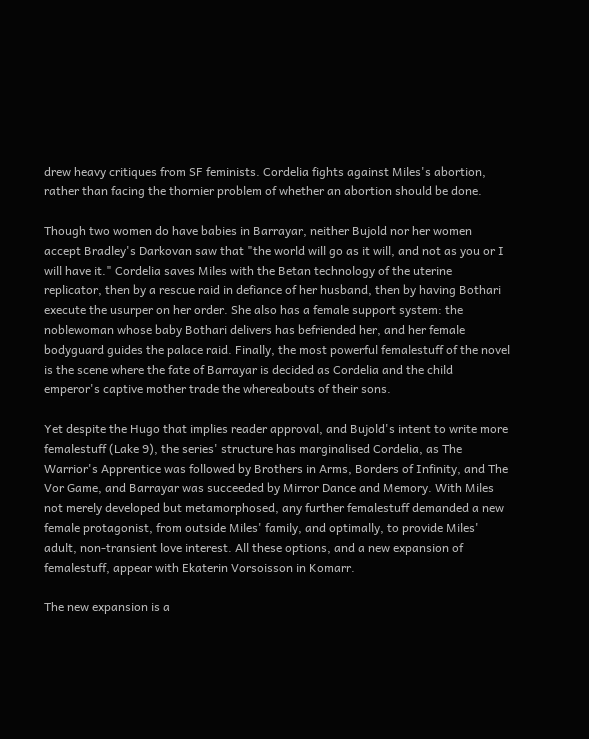drew heavy critiques from SF feminists. Cordelia fights against Miles's abortion, rather than facing the thornier problem of whether an abortion should be done.

Though two women do have babies in Barrayar, neither Bujold nor her women accept Bradley's Darkovan saw that "the world will go as it will, and not as you or I will have it." Cordelia saves Miles with the Betan technology of the uterine replicator, then by a rescue raid in defiance of her husband, then by having Bothari execute the usurper on her order. She also has a female support system: the noblewoman whose baby Bothari delivers has befriended her, and her female bodyguard guides the palace raid. Finally, the most powerful femalestuff of the novel is the scene where the fate of Barrayar is decided as Cordelia and the child emperor's captive mother trade the whereabouts of their sons.

Yet despite the Hugo that implies reader approval, and Bujold's intent to write more femalestuff (Lake 9), the series' structure has marginalised Cordelia, as The Warrior's Apprentice was followed by Brothers in Arms, Borders of Infinity, and The Vor Game, and Barrayar was succeeded by Mirror Dance and Memory. With Miles not merely developed but metamorphosed, any further femalestuff demanded a new female protagonist, from outside Miles' family, and optimally, to provide Miles' adult, non-transient love interest. All these options, and a new expansion of femalestuff, appear with Ekaterin Vorsoisson in Komarr.

The new expansion is a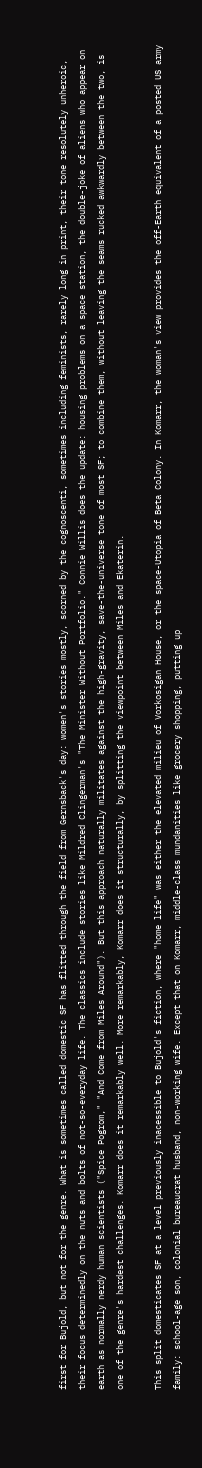first for Bujold, but not for the genre. What is sometimes called domestic SF has flitted through the field from Gernsback's day: women's stories mostly, scorned by the cognoscenti, sometimes including feminists, rarely long in print, their tone resolutely unheroic, their focus determinedly on the nuts and bolts of not-so-everyday life. The classics include stories like Mildred Clingerman's "The Minister Without Portfolio." Connie Willis does the update: housing problems on a space station, the double-joke of aliens who appear on earth as normally nerdy human scientists ("Spice Pogrom," "And Come from Miles Around"). But this approach naturally militates against the high-gravity, save-the-universe tone of most SF; to combine them, without leaving the seams rucked awkwardly between the two, is one of the genre's hardest challenges. Komarr does it remarkably well. More remarkably, Komarr does it structurally, by splitting the viewpoint between Miles and Ekaterin.

This split domesticates SF at a level previously inacessible to Bujold's fiction, where "home life" was either the elevated milieu of Vorkosigan House, or the space-Utopia of Beta Colony. In Komarr, the woman's view provides the off-Earth equivalent of a posted US army family: school-age son, colonial bureaucrat husband, non-working wife. Except that on Komarr, middle-class mundanities like grocery shopping, putting up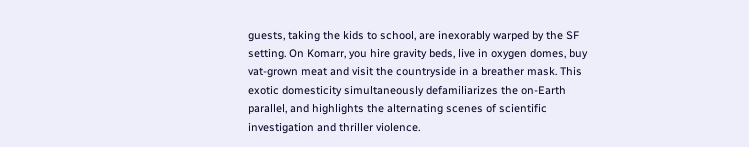guests, taking the kids to school, are inexorably warped by the SF setting. On Komarr, you hire gravity beds, live in oxygen domes, buy vat-grown meat and visit the countryside in a breather mask. This exotic domesticity simultaneously defamiliarizes the on-Earth parallel, and highlights the alternating scenes of scientific investigation and thriller violence.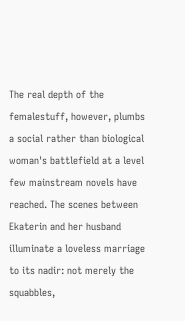The real depth of the femalestuff, however, plumbs a social rather than biological woman's battlefield at a level few mainstream novels have reached. The scenes between Ekaterin and her husband illuminate a loveless marriage to its nadir: not merely the squabbles,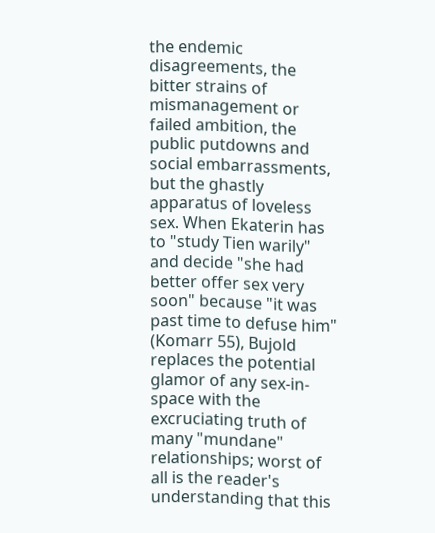the endemic disagreements, the bitter strains of mismanagement or failed ambition, the public putdowns and social embarrassments, but the ghastly apparatus of loveless sex. When Ekaterin has to "study Tien warily" and decide "she had better offer sex very soon" because "it was past time to defuse him" (Komarr 55), Bujold replaces the potential glamor of any sex-in-space with the excruciating truth of many "mundane" relationships; worst of all is the reader's understanding that this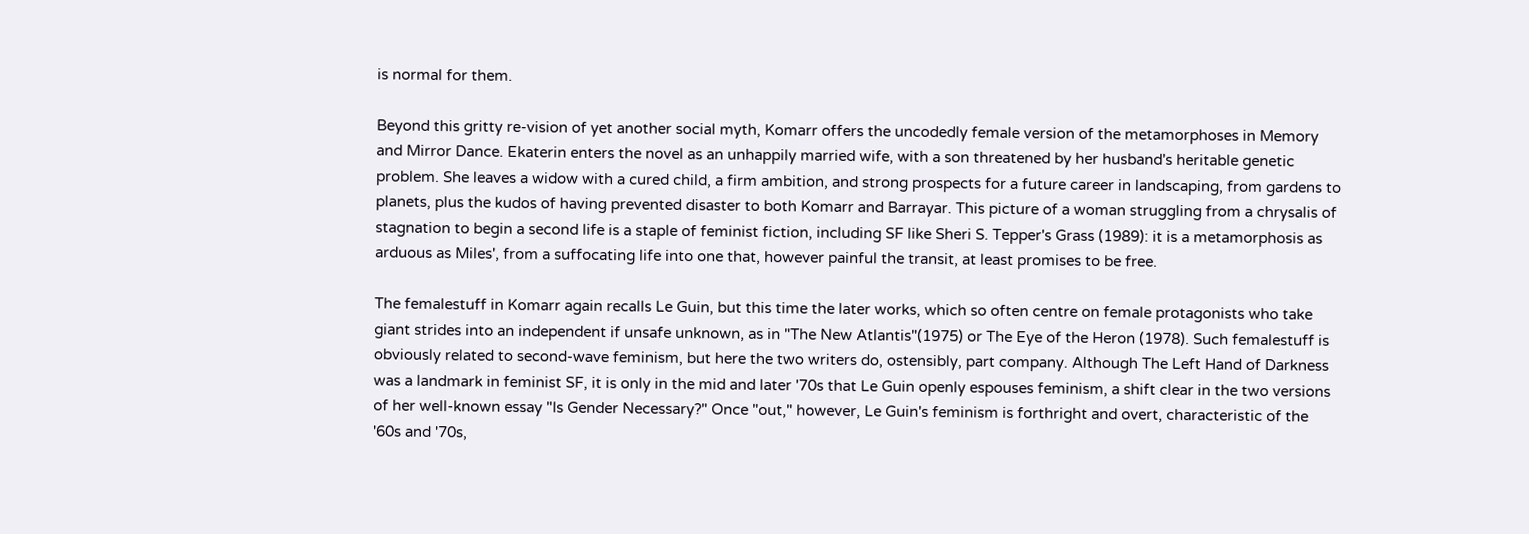is normal for them.

Beyond this gritty re-vision of yet another social myth, Komarr offers the uncodedly female version of the metamorphoses in Memory and Mirror Dance. Ekaterin enters the novel as an unhappily married wife, with a son threatened by her husband's heritable genetic problem. She leaves a widow with a cured child, a firm ambition, and strong prospects for a future career in landscaping, from gardens to planets, plus the kudos of having prevented disaster to both Komarr and Barrayar. This picture of a woman struggling from a chrysalis of stagnation to begin a second life is a staple of feminist fiction, including SF like Sheri S. Tepper's Grass (1989): it is a metamorphosis as arduous as Miles', from a suffocating life into one that, however painful the transit, at least promises to be free.

The femalestuff in Komarr again recalls Le Guin, but this time the later works, which so often centre on female protagonists who take giant strides into an independent if unsafe unknown, as in "The New Atlantis"(1975) or The Eye of the Heron (1978). Such femalestuff is obviously related to second-wave feminism, but here the two writers do, ostensibly, part company. Although The Left Hand of Darkness was a landmark in feminist SF, it is only in the mid and later '70s that Le Guin openly espouses feminism, a shift clear in the two versions of her well-known essay "Is Gender Necessary?" Once "out," however, Le Guin's feminism is forthright and overt, characteristic of the '60s and '70s,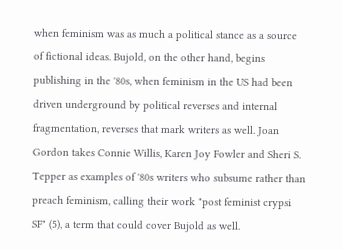when feminism was as much a political stance as a source of fictional ideas. Bujold, on the other hand, begins publishing in the '80s, when feminism in the US had been driven underground by political reverses and internal fragmentation, reverses that mark writers as well. Joan Gordon takes Connie Willis, Karen Joy Fowler and Sheri S. Tepper as examples of '80s writers who subsume rather than preach feminism, calling their work "post feminist crypsi SF" (5), a term that could cover Bujold as well.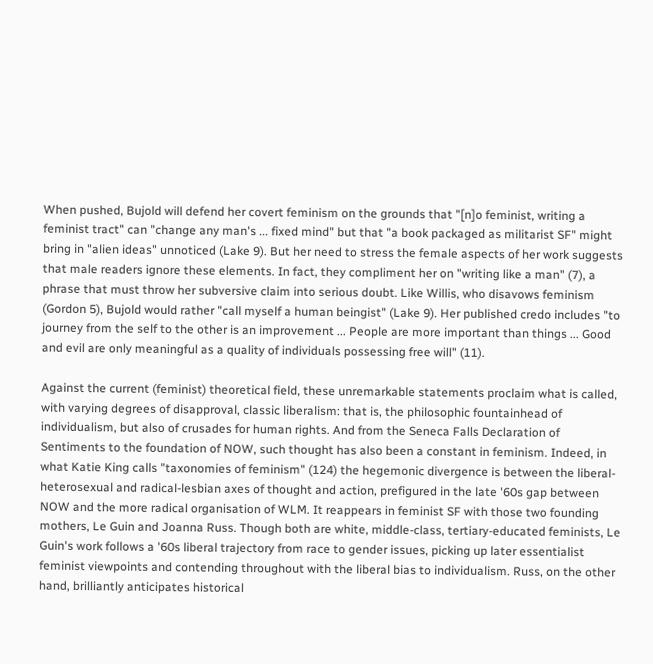When pushed, Bujold will defend her covert feminism on the grounds that "[n]o feminist, writing a feminist tract" can "change any man's ... fixed mind" but that "a book packaged as militarist SF" might bring in "alien ideas" unnoticed (Lake 9). But her need to stress the female aspects of her work suggests that male readers ignore these elements. In fact, they compliment her on "writing like a man" (7), a phrase that must throw her subversive claim into serious doubt. Like Willis, who disavows feminism (Gordon 5), Bujold would rather "call myself a human beingist" (Lake 9). Her published credo includes "to journey from the self to the other is an improvement ... People are more important than things ... Good and evil are only meaningful as a quality of individuals possessing free will" (11).

Against the current (feminist) theoretical field, these unremarkable statements proclaim what is called, with varying degrees of disapproval, classic liberalism: that is, the philosophic fountainhead of individualism, but also of crusades for human rights. And from the Seneca Falls Declaration of Sentiments to the foundation of NOW, such thought has also been a constant in feminism. Indeed, in what Katie King calls "taxonomies of feminism" (124) the hegemonic divergence is between the liberal-heterosexual and radical-lesbian axes of thought and action, prefigured in the late '60s gap between NOW and the more radical organisation of WLM. It reappears in feminist SF with those two founding mothers, Le Guin and Joanna Russ. Though both are white, middle-class, tertiary-educated feminists, Le Guin's work follows a '60s liberal trajectory from race to gender issues, picking up later essentialist feminist viewpoints and contending throughout with the liberal bias to individualism. Russ, on the other hand, brilliantly anticipates historical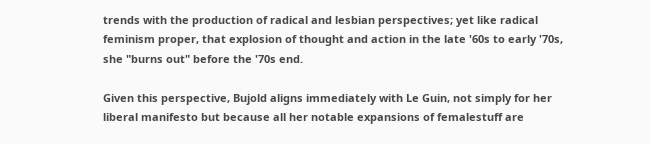trends with the production of radical and lesbian perspectives; yet like radical feminism proper, that explosion of thought and action in the late '60s to early '70s, she "burns out" before the '70s end.

Given this perspective, Bujold aligns immediately with Le Guin, not simply for her liberal manifesto but because all her notable expansions of femalestuff are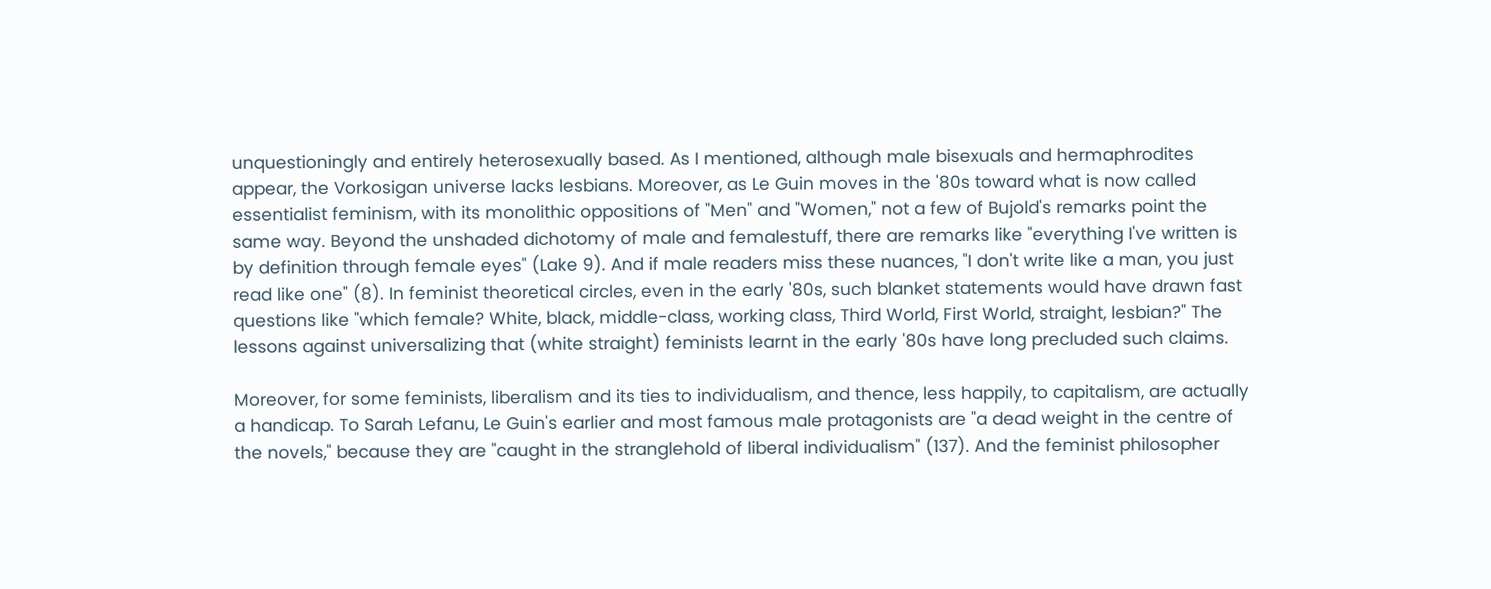unquestioningly and entirely heterosexually based. As I mentioned, although male bisexuals and hermaphrodites appear, the Vorkosigan universe lacks lesbians. Moreover, as Le Guin moves in the '80s toward what is now called essentialist feminism, with its monolithic oppositions of "Men" and "Women," not a few of Bujold's remarks point the same way. Beyond the unshaded dichotomy of male and femalestuff, there are remarks like "everything I've written is by definition through female eyes" (Lake 9). And if male readers miss these nuances, "I don't write like a man, you just read like one" (8). In feminist theoretical circles, even in the early '80s, such blanket statements would have drawn fast questions like "which female? White, black, middle-class, working class, Third World, First World, straight, lesbian?" The lessons against universalizing that (white straight) feminists learnt in the early '80s have long precluded such claims.

Moreover, for some feminists, liberalism and its ties to individualism, and thence, less happily, to capitalism, are actually a handicap. To Sarah Lefanu, Le Guin's earlier and most famous male protagonists are "a dead weight in the centre of the novels," because they are "caught in the stranglehold of liberal individualism" (137). And the feminist philosopher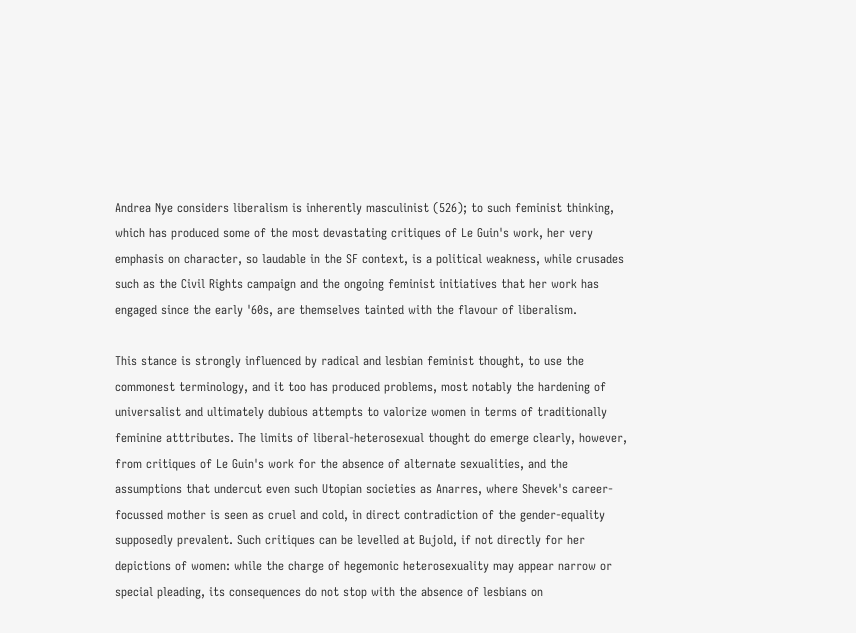Andrea Nye considers liberalism is inherently masculinist (526); to such feminist thinking, which has produced some of the most devastating critiques of Le Guin's work, her very emphasis on character, so laudable in the SF context, is a political weakness, while crusades such as the Civil Rights campaign and the ongoing feminist initiatives that her work has engaged since the early '60s, are themselves tainted with the flavour of liberalism.

This stance is strongly influenced by radical and lesbian feminist thought, to use the commonest terminology, and it too has produced problems, most notably the hardening of universalist and ultimately dubious attempts to valorize women in terms of traditionally feminine atttributes. The limits of liberal-heterosexual thought do emerge clearly, however, from critiques of Le Guin's work for the absence of alternate sexualities, and the assumptions that undercut even such Utopian societies as Anarres, where Shevek's career-focussed mother is seen as cruel and cold, in direct contradiction of the gender-equality supposedly prevalent. Such critiques can be levelled at Bujold, if not directly for her depictions of women: while the charge of hegemonic heterosexuality may appear narrow or special pleading, its consequences do not stop with the absence of lesbians on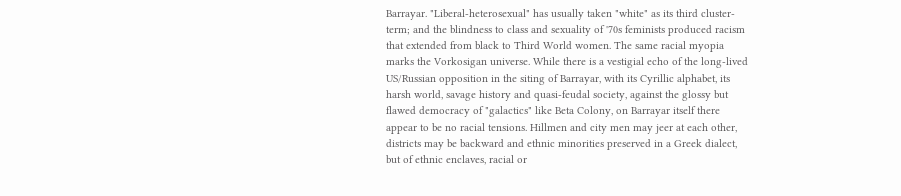Barrayar. "Liberal-heterosexual" has usually taken "white" as its third cluster-term; and the blindness to class and sexuality of '70s feminists produced racism that extended from black to Third World women. The same racial myopia marks the Vorkosigan universe. While there is a vestigial echo of the long-lived US/Russian opposition in the siting of Barrayar, with its Cyrillic alphabet, its harsh world, savage history and quasi-feudal society, against the glossy but flawed democracy of "galactics" like Beta Colony, on Barrayar itself there appear to be no racial tensions. Hillmen and city men may jeer at each other, districts may be backward and ethnic minorities preserved in a Greek dialect, but of ethnic enclaves, racial or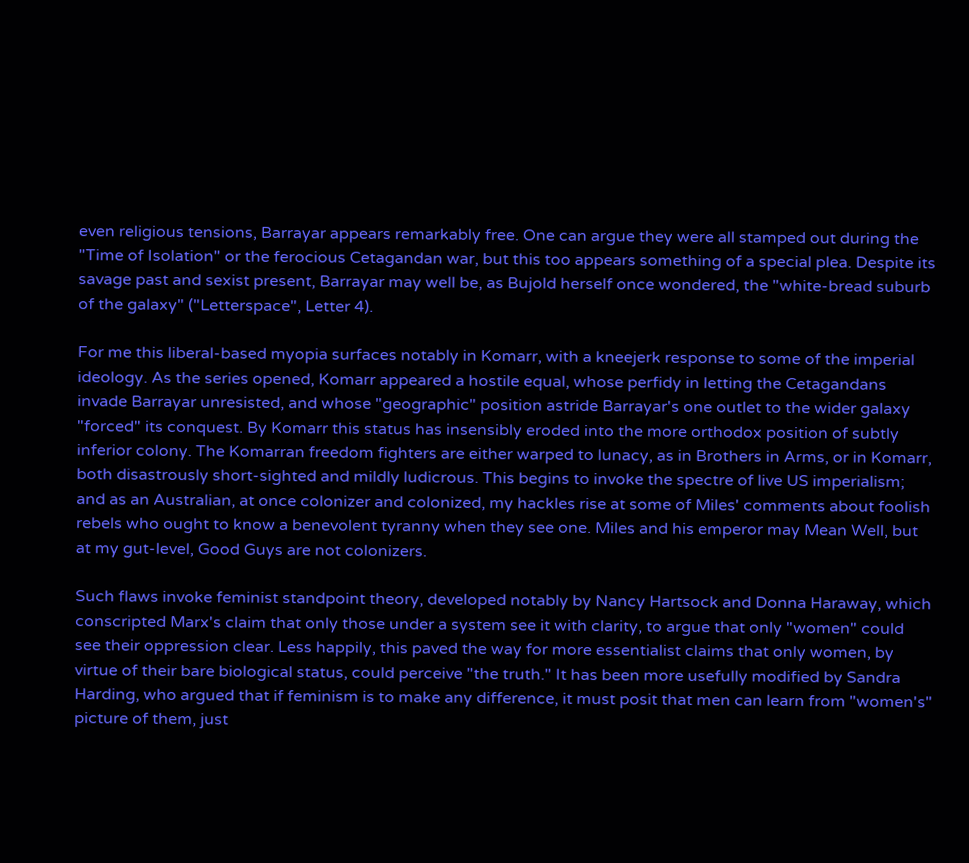even religious tensions, Barrayar appears remarkably free. One can argue they were all stamped out during the "Time of Isolation" or the ferocious Cetagandan war, but this too appears something of a special plea. Despite its savage past and sexist present, Barrayar may well be, as Bujold herself once wondered, the "white-bread suburb of the galaxy" ("Letterspace", Letter 4).

For me this liberal-based myopia surfaces notably in Komarr, with a kneejerk response to some of the imperial ideology. As the series opened, Komarr appeared a hostile equal, whose perfidy in letting the Cetagandans invade Barrayar unresisted, and whose "geographic" position astride Barrayar's one outlet to the wider galaxy "forced" its conquest. By Komarr this status has insensibly eroded into the more orthodox position of subtly inferior colony. The Komarran freedom fighters are either warped to lunacy, as in Brothers in Arms, or in Komarr, both disastrously short-sighted and mildly ludicrous. This begins to invoke the spectre of live US imperialism; and as an Australian, at once colonizer and colonized, my hackles rise at some of Miles' comments about foolish rebels who ought to know a benevolent tyranny when they see one. Miles and his emperor may Mean Well, but at my gut-level, Good Guys are not colonizers.

Such flaws invoke feminist standpoint theory, developed notably by Nancy Hartsock and Donna Haraway, which conscripted Marx's claim that only those under a system see it with clarity, to argue that only "women" could see their oppression clear. Less happily, this paved the way for more essentialist claims that only women, by virtue of their bare biological status, could perceive "the truth." It has been more usefully modified by Sandra Harding, who argued that if feminism is to make any difference, it must posit that men can learn from "women's" picture of them, just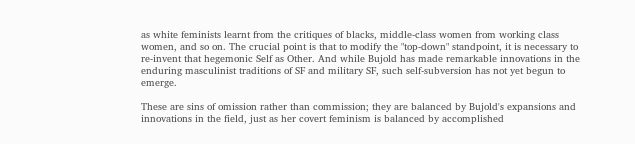as white feminists learnt from the critiques of blacks, middle-class women from working class women, and so on. The crucial point is that to modify the "top-down" standpoint, it is necessary to re-invent that hegemonic Self as Other. And while Bujold has made remarkable innovations in the enduring masculinist traditions of SF and military SF, such self-subversion has not yet begun to emerge.

These are sins of omission rather than commission; they are balanced by Bujold's expansions and innovations in the field, just as her covert feminism is balanced by accomplished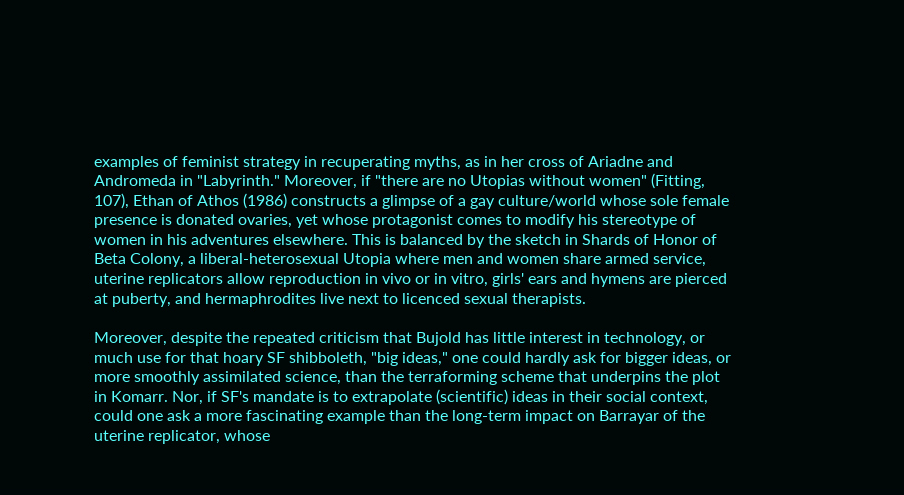examples of feminist strategy in recuperating myths, as in her cross of Ariadne and Andromeda in "Labyrinth." Moreover, if "there are no Utopias without women" (Fitting, 107), Ethan of Athos (1986) constructs a glimpse of a gay culture/world whose sole female presence is donated ovaries, yet whose protagonist comes to modify his stereotype of women in his adventures elsewhere. This is balanced by the sketch in Shards of Honor of Beta Colony, a liberal-heterosexual Utopia where men and women share armed service, uterine replicators allow reproduction in vivo or in vitro, girls' ears and hymens are pierced at puberty, and hermaphrodites live next to licenced sexual therapists.

Moreover, despite the repeated criticism that Bujold has little interest in technology, or much use for that hoary SF shibboleth, "big ideas," one could hardly ask for bigger ideas, or more smoothly assimilated science, than the terraforming scheme that underpins the plot in Komarr. Nor, if SF's mandate is to extrapolate (scientific) ideas in their social context, could one ask a more fascinating example than the long-term impact on Barrayar of the uterine replicator, whose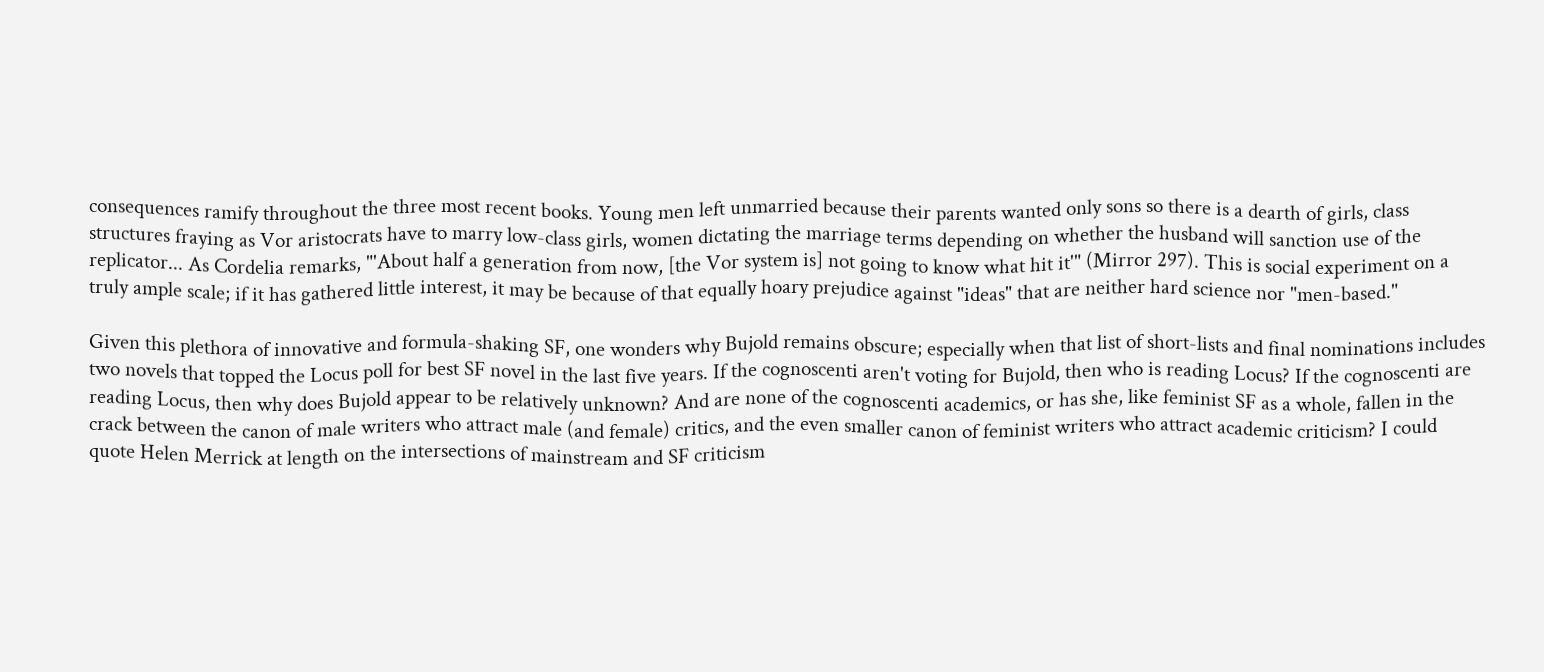consequences ramify throughout the three most recent books. Young men left unmarried because their parents wanted only sons so there is a dearth of girls, class structures fraying as Vor aristocrats have to marry low-class girls, women dictating the marriage terms depending on whether the husband will sanction use of the replicator... As Cordelia remarks, "'About half a generation from now, [the Vor system is] not going to know what hit it'" (Mirror 297). This is social experiment on a truly ample scale; if it has gathered little interest, it may be because of that equally hoary prejudice against "ideas" that are neither hard science nor "men-based."

Given this plethora of innovative and formula-shaking SF, one wonders why Bujold remains obscure; especially when that list of short-lists and final nominations includes two novels that topped the Locus poll for best SF novel in the last five years. If the cognoscenti aren't voting for Bujold, then who is reading Locus? If the cognoscenti are reading Locus, then why does Bujold appear to be relatively unknown? And are none of the cognoscenti academics, or has she, like feminist SF as a whole, fallen in the crack between the canon of male writers who attract male (and female) critics, and the even smaller canon of feminist writers who attract academic criticism? I could quote Helen Merrick at length on the intersections of mainstream and SF criticism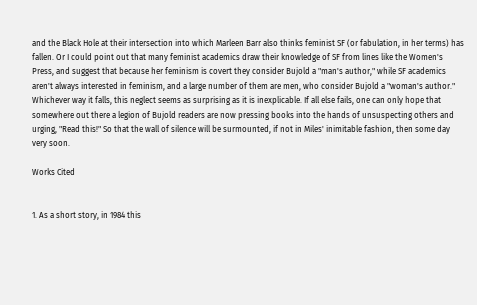and the Black Hole at their intersection into which Marleen Barr also thinks feminist SF (or fabulation, in her terms) has fallen. Or I could point out that many feminist academics draw their knowledge of SF from lines like the Women's Press, and suggest that because her feminism is covert they consider Bujold a "man's author," while SF academics aren't always interested in feminism, and a large number of them are men, who consider Bujold a "woman's author." Whichever way it falls, this neglect seems as surprising as it is inexplicable. If all else fails, one can only hope that somewhere out there a legion of Bujold readers are now pressing books into the hands of unsuspecting others and urging, "Read this!" So that the wall of silence will be surmounted, if not in Miles' inimitable fashion, then some day very soon.

Works Cited


1. As a short story, in 1984 this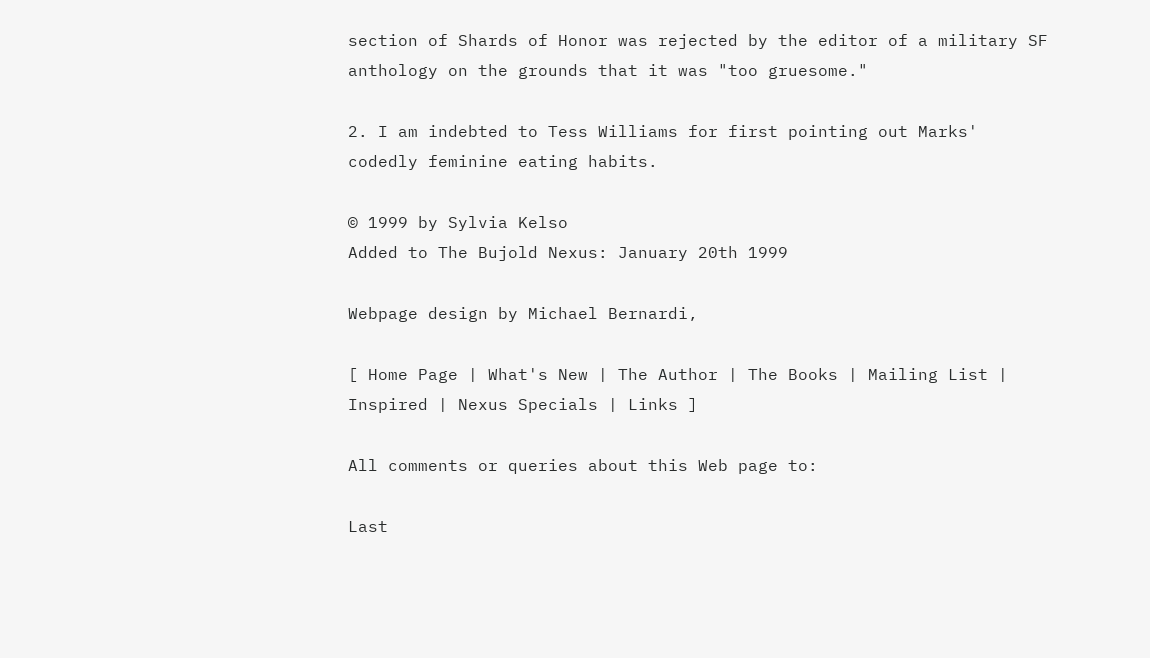section of Shards of Honor was rejected by the editor of a military SF anthology on the grounds that it was "too gruesome."

2. I am indebted to Tess Williams for first pointing out Marks' codedly feminine eating habits.

© 1999 by Sylvia Kelso
Added to The Bujold Nexus: January 20th 1999

Webpage design by Michael Bernardi,

[ Home Page | What's New | The Author | The Books | Mailing List | Inspired | Nexus Specials | Links ]

All comments or queries about this Web page to:

Last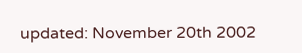updated: November 20th 2002